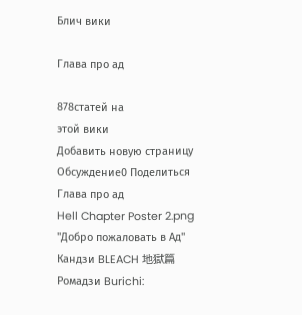Блич вики

Глава про ад

878статей на
этой вики
Добавить новую страницу
Обсуждение0 Поделиться
Глава про ад
Hell Chapter Poster 2.png
''Добро пожаловать в Ад''
Кандзи BLEACH 地獄篇
Ромадзи Burichi: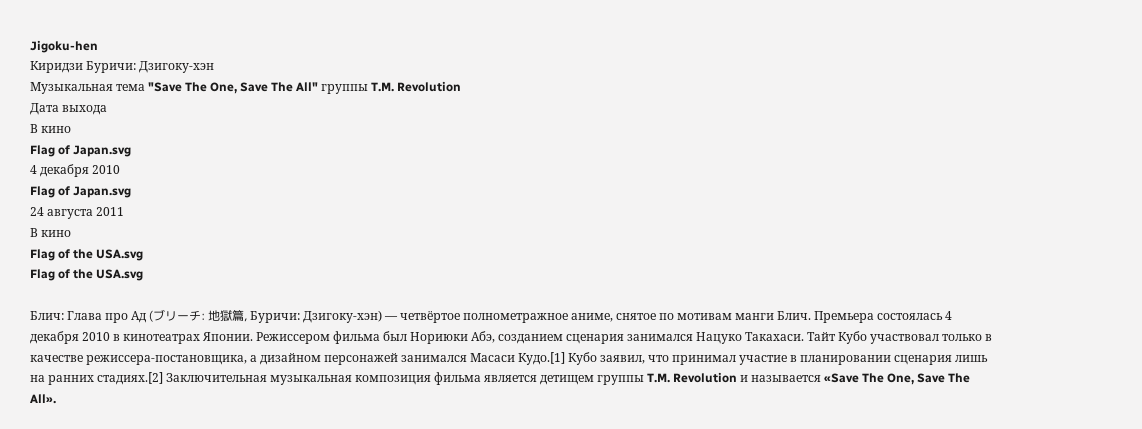Jigoku-hen
Киридзи Буричи: Дзигоку-хэн
Музыкальная тема "Save The One, Save The All" группы T.M. Revolution
Дата выхода
В кино
Flag of Japan.svg
4 декабря 2010
Flag of Japan.svg
24 августа 2011
В кино
Flag of the USA.svg
Flag of the USA.svg

Блич: Глава про Ад (ブリーチ: 地獄篇, Буричи: Дзигоку-хэн) — четвёртое полнометражное аниме, снятое по мотивам манги Блич. Премьера состоялась 4 декабря 2010 в кинотеатрах Японии. Режиссером фильма был Нориюки Абэ, созданием сценария занимался Нацуко Такахаси. Тайт Кубо участвовал только в качестве режиссера-постановщика, а дизайном персонажей занимался Масаси Кудо.[1] Кубо заявил, что принимал участие в планировании сценария лишь на ранних стадиях.[2] Заключительная музыкальная композиция фильма является детищем группы T.M. Revolution и называется «Save The One, Save The All».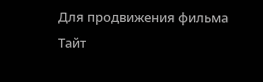Для продвижения фильма Тайт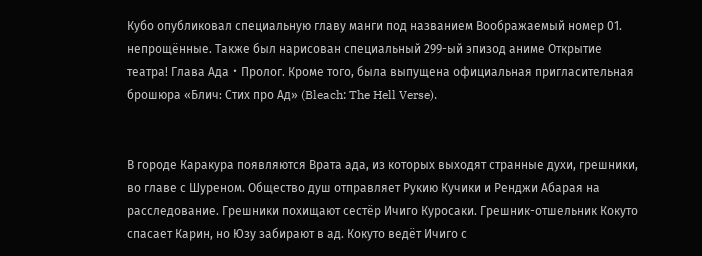Кубо опубликовал специальную главу манги под названием Воображаемый номер 01. непрощённые. Также был нарисован специальный 299-ый эпизод аниме Открытие театра! Глава Ада・Пролог. Кроме того, была выпущена официальная пригласительная брошюра «Блич: Стих про Ад» (Bleach: The Hell Verse).


В городе Каракура появляются Врата ада, из которых выходят странные духи, грешники, во главе с Шуреном. Общество душ отправляет Рукию Кучики и Ренджи Абарая на расследование. Грешники похищают сестёр Ичиго Куросаки. Грешник-отшельник Кокуто спасает Карин, но Юзу забирают в ад. Кокуто ведёт Ичиго с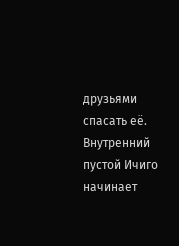друзьями спасать её. Внутренний пустой Ичиго начинает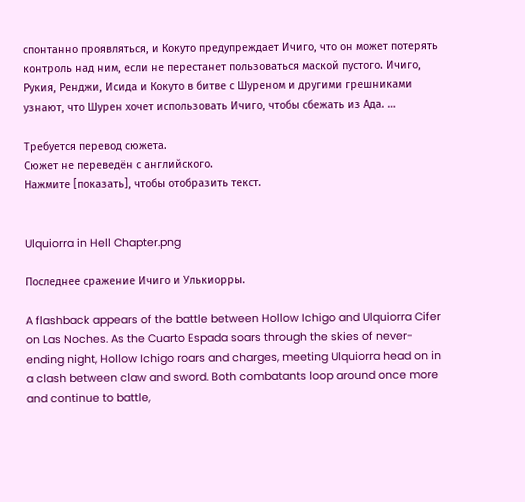спонтанно проявляться, и Кокуто предупреждает Ичиго, что он может потерять контроль над ним, если не перестанет пользоваться маской пустого. Ичиго, Рукия, Ренджи, Исида и Кокуто в битве с Шуреном и другими грешниками узнают, что Шурен хочет использовать Ичиго, чтобы сбежать из Ада. …

Требуется перевод сюжета.
Сюжет не переведён с английского.
Нажмите [показать], чтобы отобразить текст.


Ulquiorra in Hell Chapter.png

Последнее сражение Ичиго и Улькиорры.

A flashback appears of the battle between Hollow Ichigo and Ulquiorra Cifer on Las Noches. As the Cuarto Espada soars through the skies of never-ending night, Hollow Ichigo roars and charges, meeting Ulquiorra head on in a clash between claw and sword. Both combatants loop around once more and continue to battle,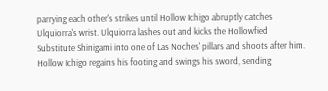parrying each other's strikes until Hollow Ichigo abruptly catches Ulquiorra's wrist. Ulquiorra lashes out and kicks the Hollowfied Substitute Shinigami into one of Las Noches' pillars and shoots after him. Hollow Ichigo regains his footing and swings his sword, sending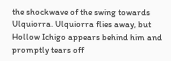the shockwave of the swing towards Ulquiorra. Ulquiorra flies away, but Hollow Ichigo appears behind him and promptly tears off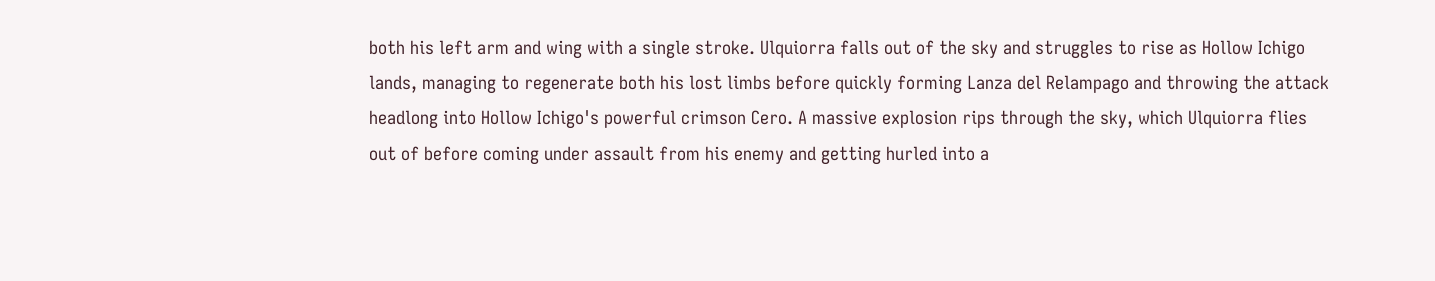both his left arm and wing with a single stroke. Ulquiorra falls out of the sky and struggles to rise as Hollow Ichigo lands, managing to regenerate both his lost limbs before quickly forming Lanza del Relampago and throwing the attack headlong into Hollow Ichigo's powerful crimson Cero. A massive explosion rips through the sky, which Ulquiorra flies out of before coming under assault from his enemy and getting hurled into a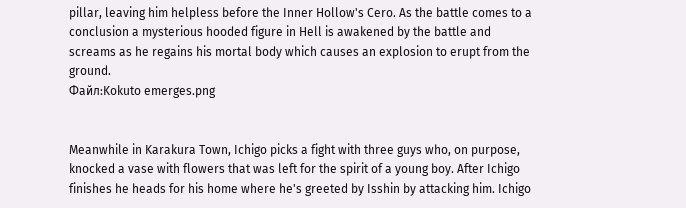pillar, leaving him helpless before the Inner Hollow's Cero. As the battle comes to a conclusion a mysterious hooded figure in Hell is awakened by the battle and screams as he regains his mortal body which causes an explosion to erupt from the ground.
Файл:Kokuto emerges.png


Meanwhile in Karakura Town, Ichigo picks a fight with three guys who, on purpose, knocked a vase with flowers that was left for the spirit of a young boy. After Ichigo finishes he heads for his home where he's greeted by Isshin by attacking him. Ichigo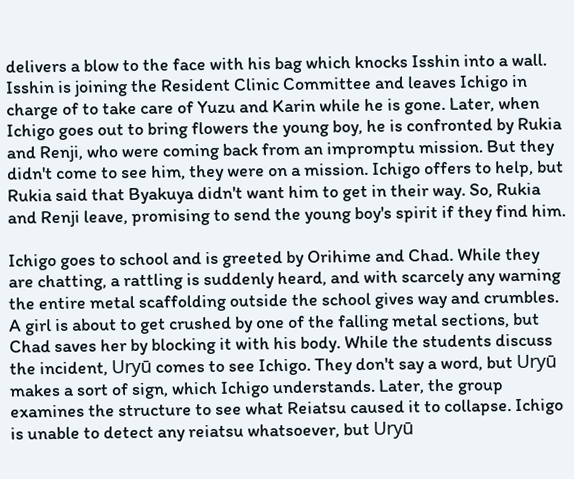delivers a blow to the face with his bag which knocks Isshin into a wall. Isshin is joining the Resident Clinic Committee and leaves Ichigo in charge of to take care of Yuzu and Karin while he is gone. Later, when Ichigo goes out to bring flowers the young boy, he is confronted by Rukia and Renji, who were coming back from an impromptu mission. But they didn't come to see him, they were on a mission. Ichigo offers to help, but Rukia said that Byakuya didn't want him to get in their way. So, Rukia and Renji leave, promising to send the young boy's spirit if they find him.

Ichigo goes to school and is greeted by Orihime and Chad. While they are chatting, a rattling is suddenly heard, and with scarcely any warning the entire metal scaffolding outside the school gives way and crumbles. A girl is about to get crushed by one of the falling metal sections, but Chad saves her by blocking it with his body. While the students discuss the incident, Uryū comes to see Ichigo. They don't say a word, but Uryū makes a sort of sign, which Ichigo understands. Later, the group examines the structure to see what Reiatsu caused it to collapse. Ichigo is unable to detect any reiatsu whatsoever, but Uryū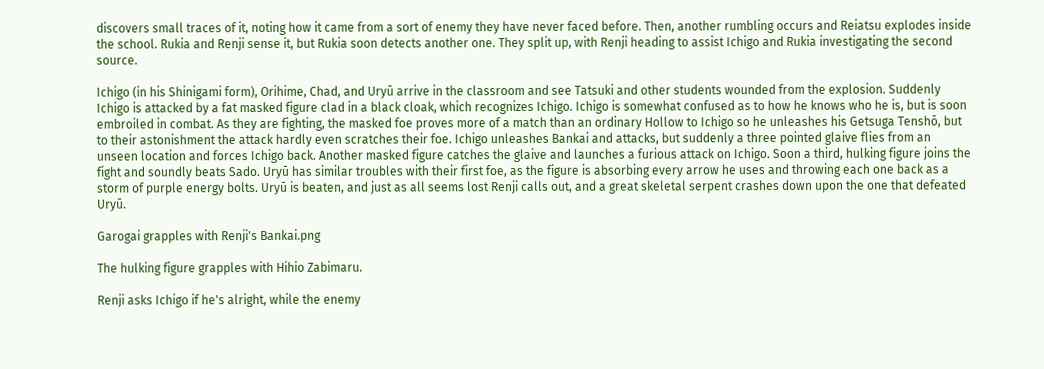discovers small traces of it, noting how it came from a sort of enemy they have never faced before. Then, another rumbling occurs and Reiatsu explodes inside the school. Rukia and Renji sense it, but Rukia soon detects another one. They split up, with Renji heading to assist Ichigo and Rukia investigating the second source.

Ichigo (in his Shinigami form), Orihime, Chad, and Uryū arrive in the classroom and see Tatsuki and other students wounded from the explosion. Suddenly Ichigo is attacked by a fat masked figure clad in a black cloak, which recognizes Ichigo. Ichigo is somewhat confused as to how he knows who he is, but is soon embroiled in combat. As they are fighting, the masked foe proves more of a match than an ordinary Hollow to Ichigo so he unleashes his Getsuga Tenshō, but to their astonishment the attack hardly even scratches their foe. Ichigo unleashes Bankai and attacks, but suddenly a three pointed glaive flies from an unseen location and forces Ichigo back. Another masked figure catches the glaive and launches a furious attack on Ichigo. Soon a third, hulking figure joins the fight and soundly beats Sado. Uryū has similar troubles with their first foe, as the figure is absorbing every arrow he uses and throwing each one back as a storm of purple energy bolts. Uryū is beaten, and just as all seems lost Renji calls out, and a great skeletal serpent crashes down upon the one that defeated Uryū.

Garogai grapples with Renji's Bankai.png

The hulking figure grapples with Hihio Zabimaru.

Renji asks Ichigo if he's alright, while the enemy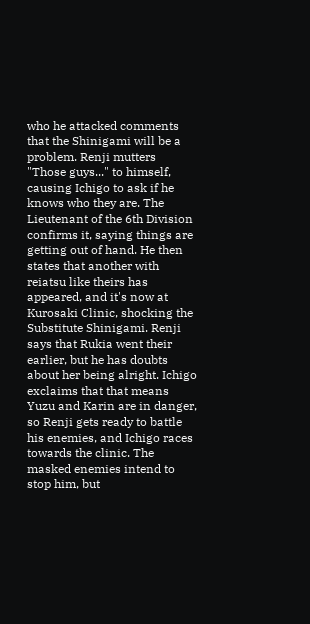who he attacked comments that the Shinigami will be a problem. Renji mutters "Those guys..." to himself, causing Ichigo to ask if he knows who they are. The Lieutenant of the 6th Division confirms it, saying things are getting out of hand. He then states that another with reiatsu like theirs has appeared, and it's now at Kurosaki Clinic, shocking the Substitute Shinigami. Renji says that Rukia went their earlier, but he has doubts about her being alright. Ichigo exclaims that that means Yuzu and Karin are in danger, so Renji gets ready to battle his enemies, and Ichigo races towards the clinic. The masked enemies intend to stop him, but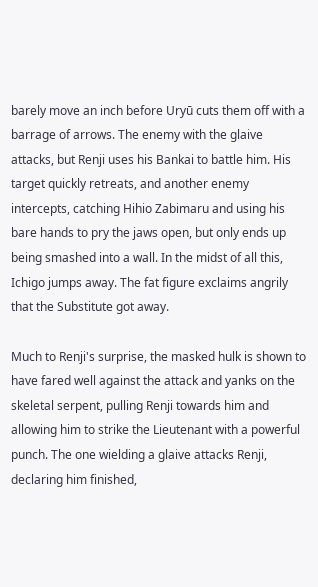barely move an inch before Uryū cuts them off with a barrage of arrows. The enemy with the glaive attacks, but Renji uses his Bankai to battle him. His target quickly retreats, and another enemy intercepts, catching Hihio Zabimaru and using his bare hands to pry the jaws open, but only ends up being smashed into a wall. In the midst of all this, Ichigo jumps away. The fat figure exclaims angrily that the Substitute got away.

Much to Renji's surprise, the masked hulk is shown to have fared well against the attack and yanks on the skeletal serpent, pulling Renji towards him and allowing him to strike the Lieutenant with a powerful punch. The one wielding a glaive attacks Renji, declaring him finished,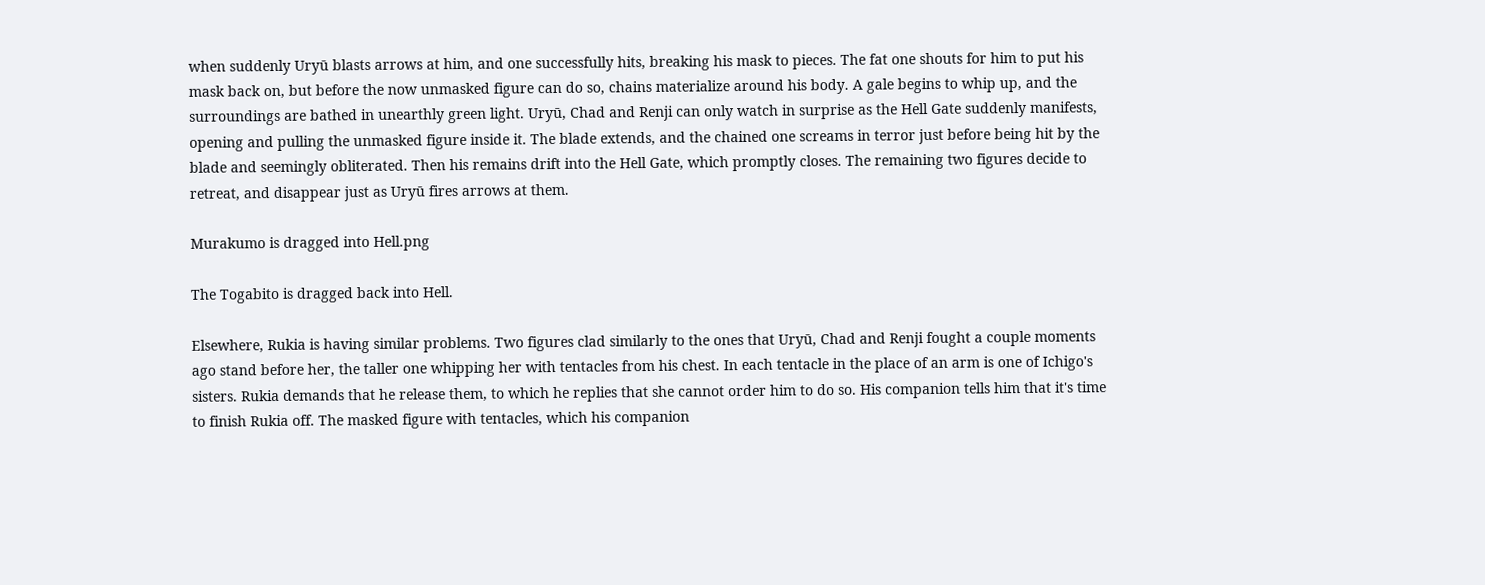when suddenly Uryū blasts arrows at him, and one successfully hits, breaking his mask to pieces. The fat one shouts for him to put his mask back on, but before the now unmasked figure can do so, chains materialize around his body. A gale begins to whip up, and the surroundings are bathed in unearthly green light. Uryū, Chad and Renji can only watch in surprise as the Hell Gate suddenly manifests, opening and pulling the unmasked figure inside it. The blade extends, and the chained one screams in terror just before being hit by the blade and seemingly obliterated. Then his remains drift into the Hell Gate, which promptly closes. The remaining two figures decide to retreat, and disappear just as Uryū fires arrows at them.

Murakumo is dragged into Hell.png

The Togabito is dragged back into Hell.

Elsewhere, Rukia is having similar problems. Two figures clad similarly to the ones that Uryū, Chad and Renji fought a couple moments ago stand before her, the taller one whipping her with tentacles from his chest. In each tentacle in the place of an arm is one of Ichigo's sisters. Rukia demands that he release them, to which he replies that she cannot order him to do so. His companion tells him that it's time to finish Rukia off. The masked figure with tentacles, which his companion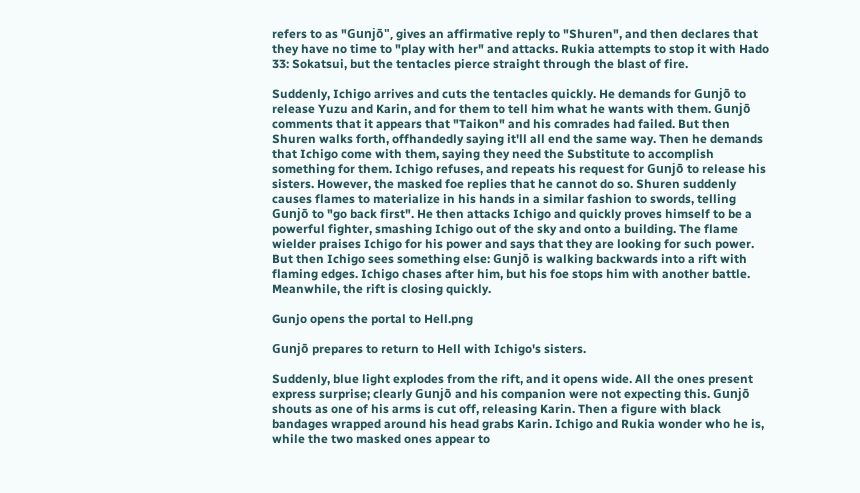refers to as "Gunjō", gives an affirmative reply to "Shuren", and then declares that they have no time to "play with her" and attacks. Rukia attempts to stop it with Hado 33: Sokatsui, but the tentacles pierce straight through the blast of fire.

Suddenly, Ichigo arrives and cuts the tentacles quickly. He demands for Gunjō to release Yuzu and Karin, and for them to tell him what he wants with them. Gunjō comments that it appears that "Taikon" and his comrades had failed. But then Shuren walks forth, offhandedly saying it'll all end the same way. Then he demands that Ichigo come with them, saying they need the Substitute to accomplish something for them. Ichigo refuses, and repeats his request for Gunjō to release his sisters. However, the masked foe replies that he cannot do so. Shuren suddenly causes flames to materialize in his hands in a similar fashion to swords, telling Gunjō to "go back first". He then attacks Ichigo and quickly proves himself to be a powerful fighter, smashing Ichigo out of the sky and onto a building. The flame wielder praises Ichigo for his power and says that they are looking for such power. But then Ichigo sees something else: Gunjō is walking backwards into a rift with flaming edges. Ichigo chases after him, but his foe stops him with another battle. Meanwhile, the rift is closing quickly.

Gunjo opens the portal to Hell.png

Gunjō prepares to return to Hell with Ichigo's sisters.

Suddenly, blue light explodes from the rift, and it opens wide. All the ones present express surprise; clearly Gunjō and his companion were not expecting this. Gunjō shouts as one of his arms is cut off, releasing Karin. Then a figure with black bandages wrapped around his head grabs Karin. Ichigo and Rukia wonder who he is, while the two masked ones appear to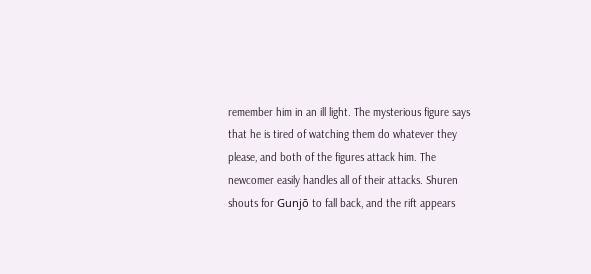remember him in an ill light. The mysterious figure says that he is tired of watching them do whatever they please, and both of the figures attack him. The newcomer easily handles all of their attacks. Shuren shouts for Gunjō to fall back, and the rift appears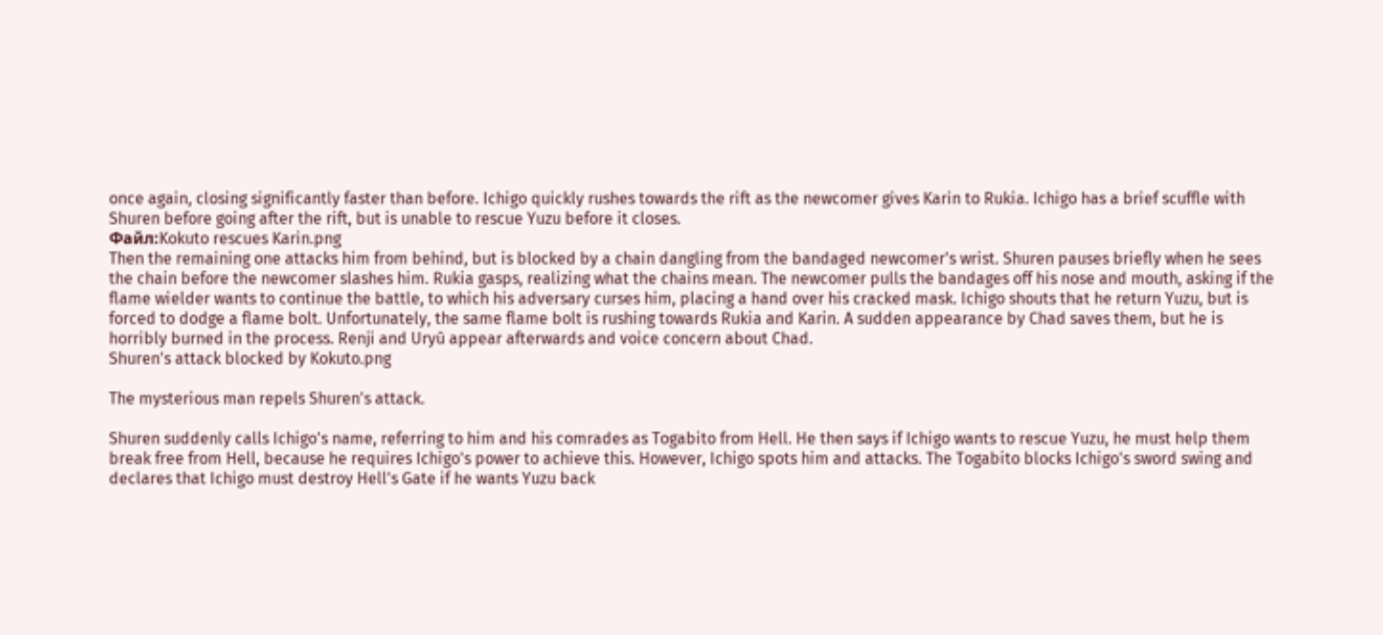once again, closing significantly faster than before. Ichigo quickly rushes towards the rift as the newcomer gives Karin to Rukia. Ichigo has a brief scuffle with Shuren before going after the rift, but is unable to rescue Yuzu before it closes.
Файл:Kokuto rescues Karin.png
Then the remaining one attacks him from behind, but is blocked by a chain dangling from the bandaged newcomer's wrist. Shuren pauses briefly when he sees the chain before the newcomer slashes him. Rukia gasps, realizing what the chains mean. The newcomer pulls the bandages off his nose and mouth, asking if the flame wielder wants to continue the battle, to which his adversary curses him, placing a hand over his cracked mask. Ichigo shouts that he return Yuzu, but is forced to dodge a flame bolt. Unfortunately, the same flame bolt is rushing towards Rukia and Karin. A sudden appearance by Chad saves them, but he is horribly burned in the process. Renji and Uryū appear afterwards and voice concern about Chad.
Shuren's attack blocked by Kokuto.png

The mysterious man repels Shuren's attack.

Shuren suddenly calls Ichigo's name, referring to him and his comrades as Togabito from Hell. He then says if Ichigo wants to rescue Yuzu, he must help them break free from Hell, because he requires Ichigo's power to achieve this. However, Ichigo spots him and attacks. The Togabito blocks Ichigo's sword swing and declares that Ichigo must destroy Hell's Gate if he wants Yuzu back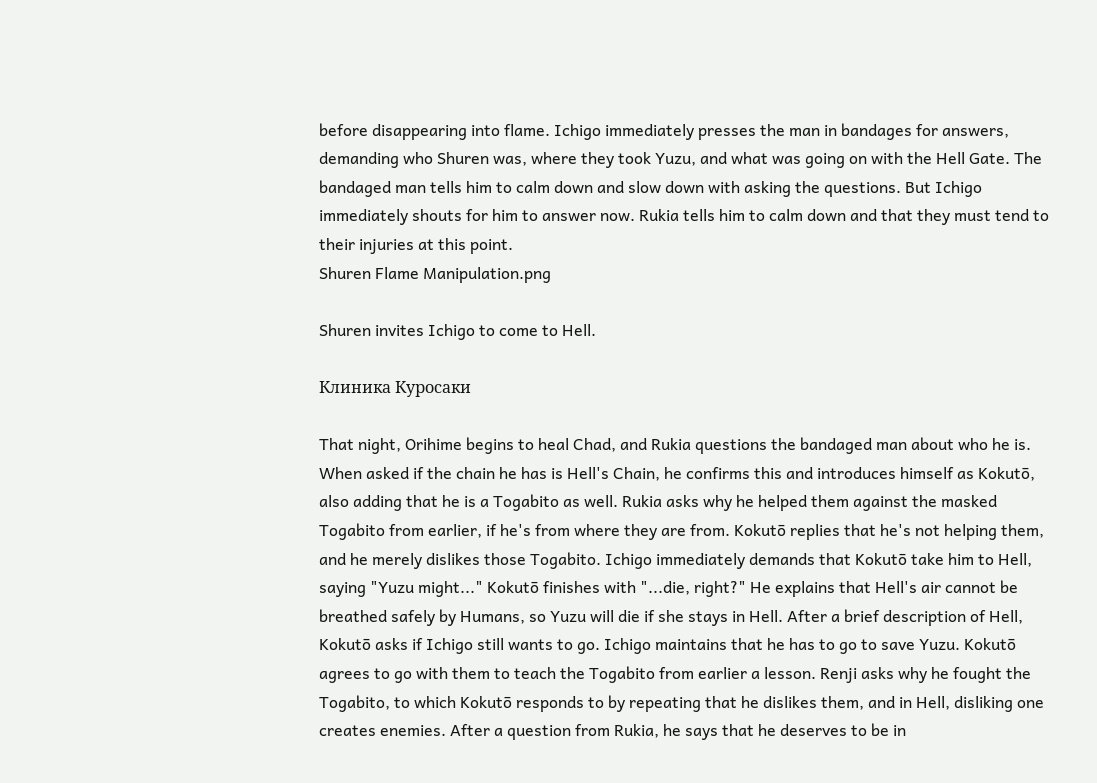before disappearing into flame. Ichigo immediately presses the man in bandages for answers, demanding who Shuren was, where they took Yuzu, and what was going on with the Hell Gate. The bandaged man tells him to calm down and slow down with asking the questions. But Ichigo immediately shouts for him to answer now. Rukia tells him to calm down and that they must tend to their injuries at this point.
Shuren Flame Manipulation.png

Shuren invites Ichigo to come to Hell.

Клиника Куросаки

That night, Orihime begins to heal Chad, and Rukia questions the bandaged man about who he is. When asked if the chain he has is Hell's Chain, he confirms this and introduces himself as Kokutō, also adding that he is a Togabito as well. Rukia asks why he helped them against the masked Togabito from earlier, if he's from where they are from. Kokutō replies that he's not helping them, and he merely dislikes those Togabito. Ichigo immediately demands that Kokutō take him to Hell, saying "Yuzu might..." Kokutō finishes with "...die, right?" He explains that Hell's air cannot be breathed safely by Humans, so Yuzu will die if she stays in Hell. After a brief description of Hell, Kokutō asks if Ichigo still wants to go. Ichigo maintains that he has to go to save Yuzu. Kokutō agrees to go with them to teach the Togabito from earlier a lesson. Renji asks why he fought the Togabito, to which Kokutō responds to by repeating that he dislikes them, and in Hell, disliking one creates enemies. After a question from Rukia, he says that he deserves to be in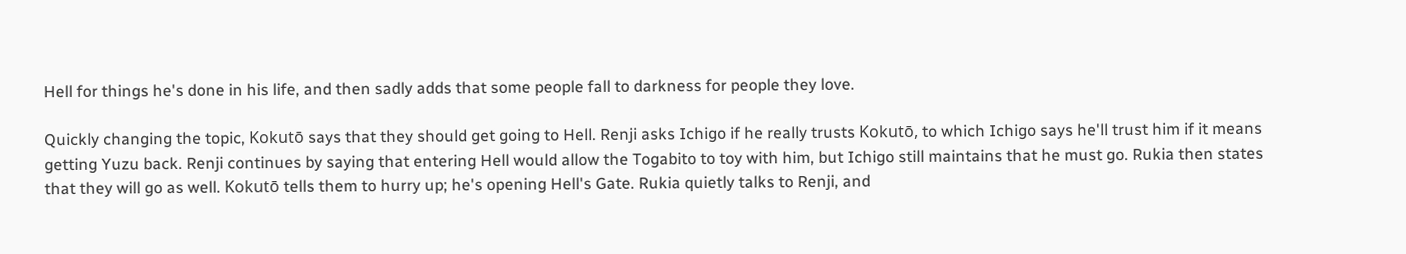Hell for things he's done in his life, and then sadly adds that some people fall to darkness for people they love.

Quickly changing the topic, Kokutō says that they should get going to Hell. Renji asks Ichigo if he really trusts Kokutō, to which Ichigo says he'll trust him if it means getting Yuzu back. Renji continues by saying that entering Hell would allow the Togabito to toy with him, but Ichigo still maintains that he must go. Rukia then states that they will go as well. Kokutō tells them to hurry up; he's opening Hell's Gate. Rukia quietly talks to Renji, and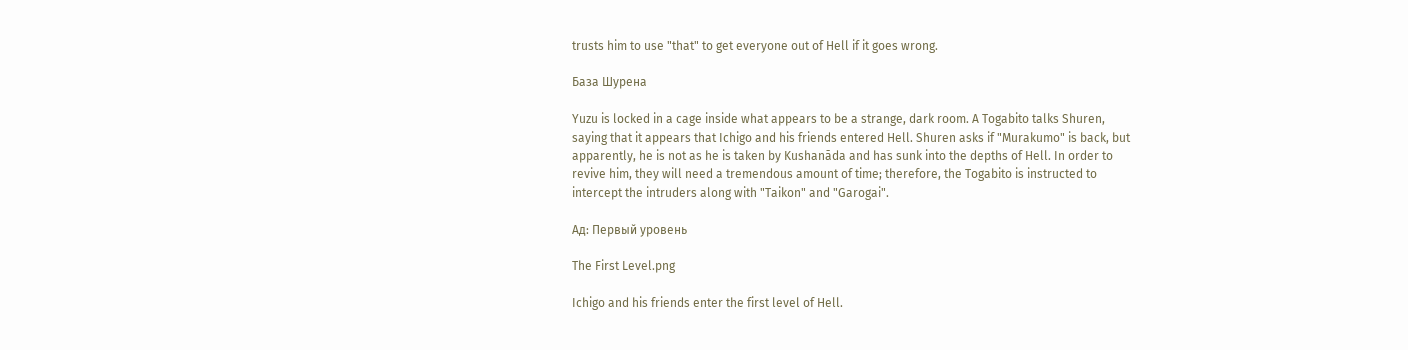trusts him to use "that" to get everyone out of Hell if it goes wrong.

База Шурена

Yuzu is locked in a cage inside what appears to be a strange, dark room. A Togabito talks Shuren, saying that it appears that Ichigo and his friends entered Hell. Shuren asks if "Murakumo" is back, but apparently, he is not as he is taken by Kushanāda and has sunk into the depths of Hell. In order to revive him, they will need a tremendous amount of time; therefore, the Togabito is instructed to intercept the intruders along with "Taikon" and "Garogai".

Ад: Первый уровень

The First Level.png

Ichigo and his friends enter the first level of Hell.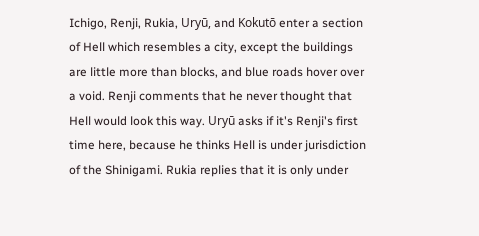Ichigo, Renji, Rukia, Uryū, and Kokutō enter a section of Hell which resembles a city, except the buildings are little more than blocks, and blue roads hover over a void. Renji comments that he never thought that Hell would look this way. Uryū asks if it's Renji's first time here, because he thinks Hell is under jurisdiction of the Shinigami. Rukia replies that it is only under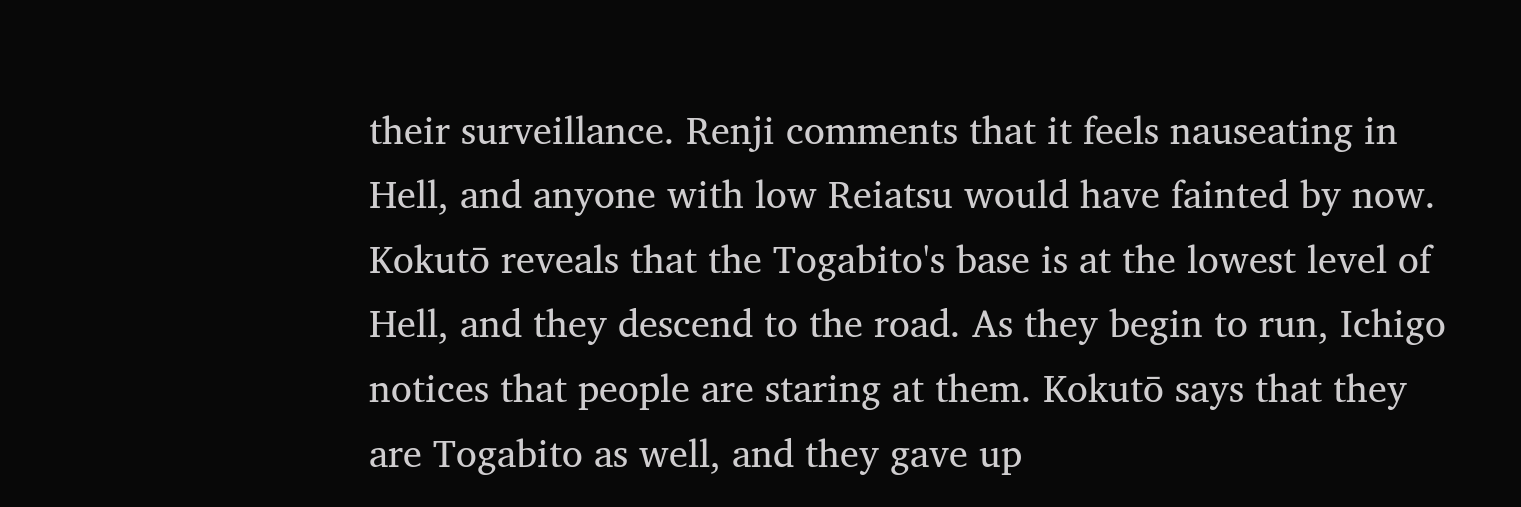their surveillance. Renji comments that it feels nauseating in Hell, and anyone with low Reiatsu would have fainted by now. Kokutō reveals that the Togabito's base is at the lowest level of Hell, and they descend to the road. As they begin to run, Ichigo notices that people are staring at them. Kokutō says that they are Togabito as well, and they gave up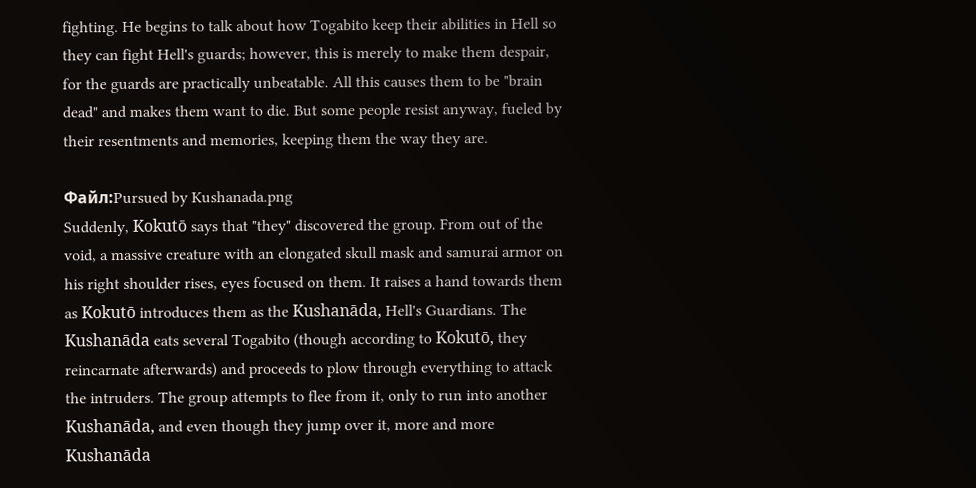fighting. He begins to talk about how Togabito keep their abilities in Hell so they can fight Hell's guards; however, this is merely to make them despair, for the guards are practically unbeatable. All this causes them to be "brain dead" and makes them want to die. But some people resist anyway, fueled by their resentments and memories, keeping them the way they are.

Файл:Pursued by Kushanada.png
Suddenly, Kokutō says that "they" discovered the group. From out of the void, a massive creature with an elongated skull mask and samurai armor on his right shoulder rises, eyes focused on them. It raises a hand towards them as Kokutō introduces them as the Kushanāda, Hell's Guardians. The Kushanāda eats several Togabito (though according to Kokutō, they reincarnate afterwards) and proceeds to plow through everything to attack the intruders. The group attempts to flee from it, only to run into another Kushanāda, and even though they jump over it, more and more Kushanāda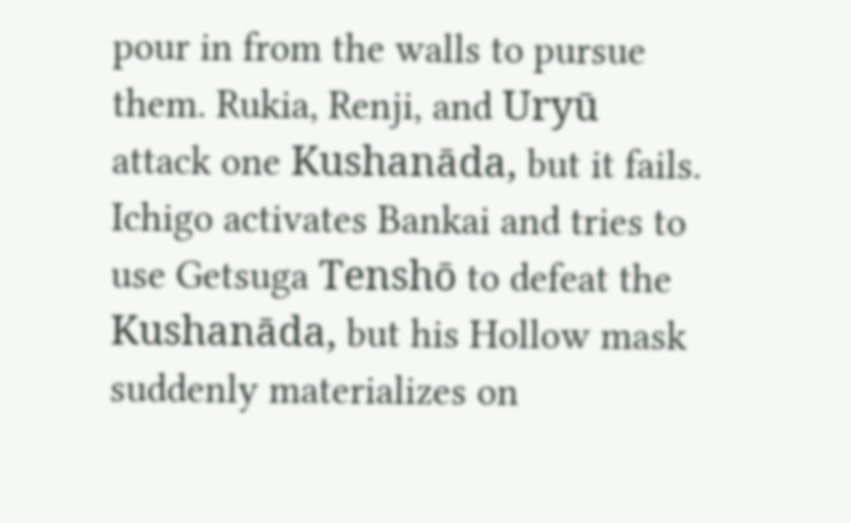pour in from the walls to pursue them. Rukia, Renji, and Uryū attack one Kushanāda, but it fails. Ichigo activates Bankai and tries to use Getsuga Tenshō to defeat the Kushanāda, but his Hollow mask suddenly materializes on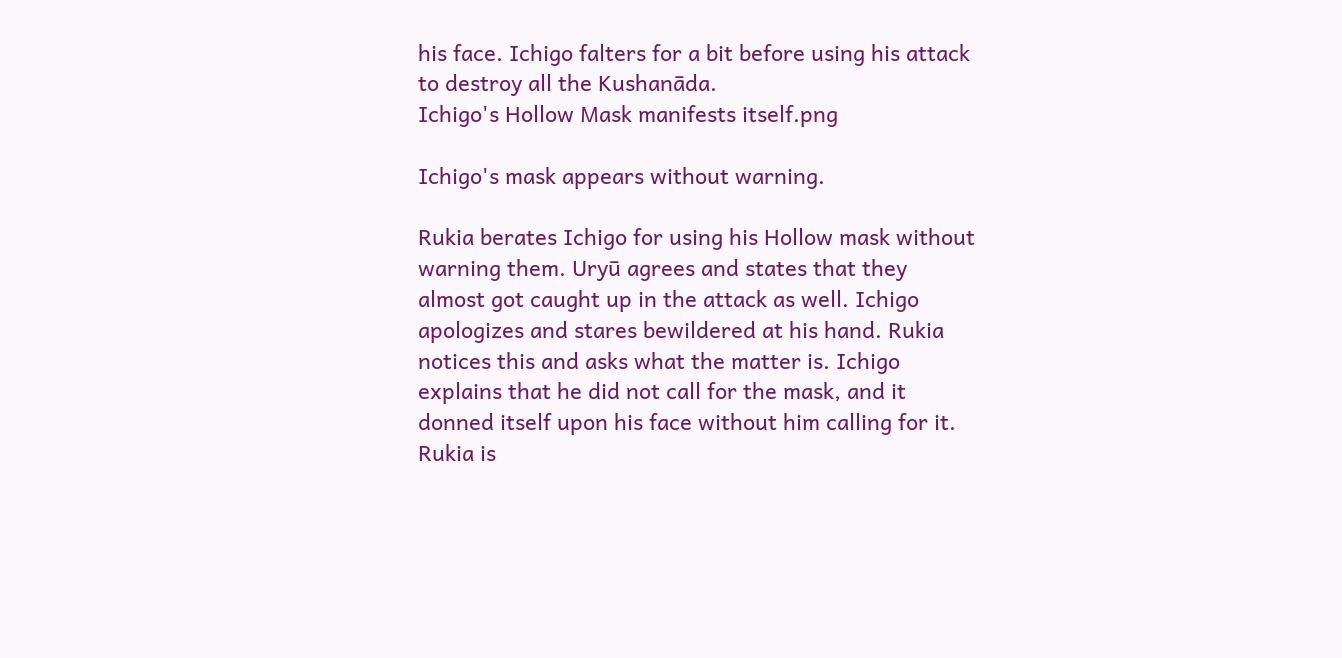his face. Ichigo falters for a bit before using his attack to destroy all the Kushanāda.
Ichigo's Hollow Mask manifests itself.png

Ichigo's mask appears without warning.

Rukia berates Ichigo for using his Hollow mask without warning them. Uryū agrees and states that they almost got caught up in the attack as well. Ichigo apologizes and stares bewildered at his hand. Rukia notices this and asks what the matter is. Ichigo explains that he did not call for the mask, and it donned itself upon his face without him calling for it. Rukia is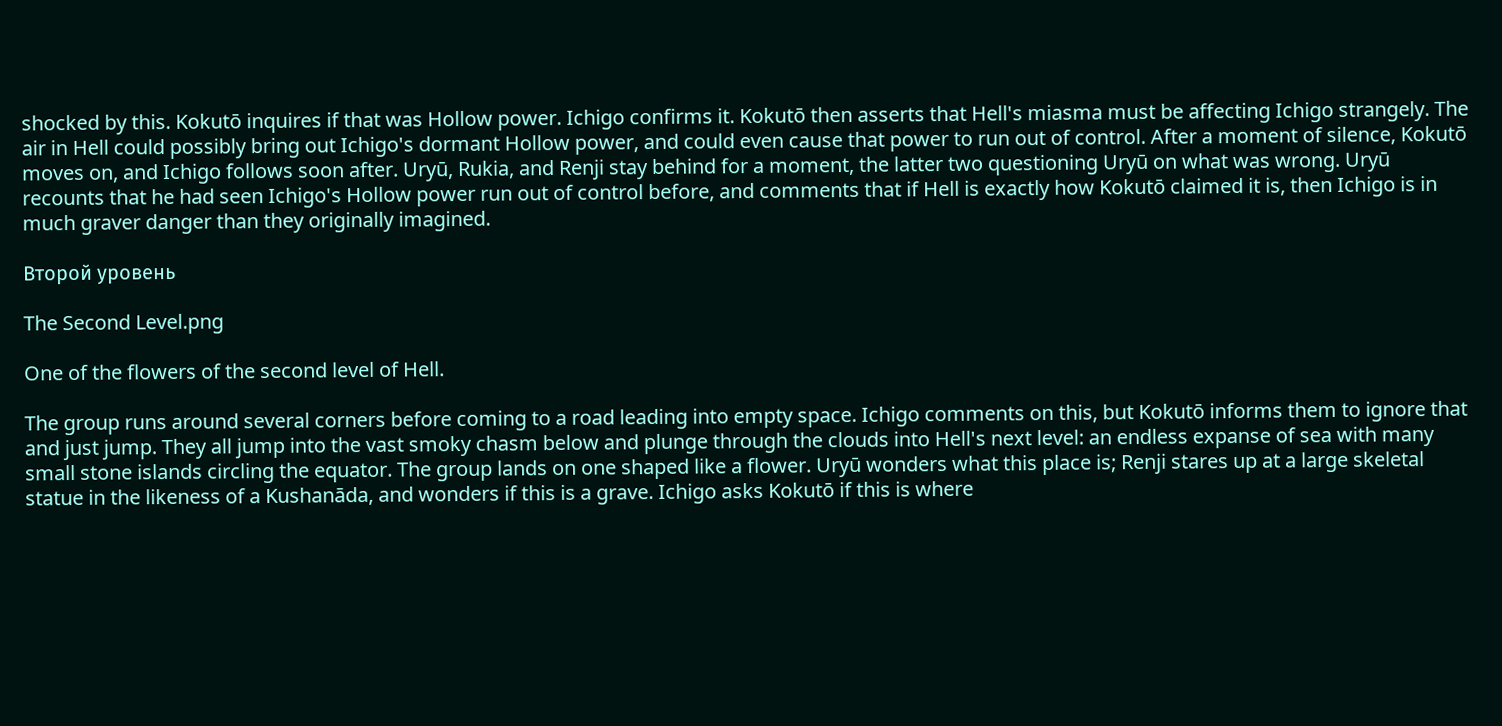shocked by this. Kokutō inquires if that was Hollow power. Ichigo confirms it. Kokutō then asserts that Hell's miasma must be affecting Ichigo strangely. The air in Hell could possibly bring out Ichigo's dormant Hollow power, and could even cause that power to run out of control. After a moment of silence, Kokutō moves on, and Ichigo follows soon after. Uryū, Rukia, and Renji stay behind for a moment, the latter two questioning Uryū on what was wrong. Uryū recounts that he had seen Ichigo's Hollow power run out of control before, and comments that if Hell is exactly how Kokutō claimed it is, then Ichigo is in much graver danger than they originally imagined.

Второй уровень

The Second Level.png

One of the flowers of the second level of Hell.

The group runs around several corners before coming to a road leading into empty space. Ichigo comments on this, but Kokutō informs them to ignore that and just jump. They all jump into the vast smoky chasm below and plunge through the clouds into Hell's next level: an endless expanse of sea with many small stone islands circling the equator. The group lands on one shaped like a flower. Uryū wonders what this place is; Renji stares up at a large skeletal statue in the likeness of a Kushanāda, and wonders if this is a grave. Ichigo asks Kokutō if this is where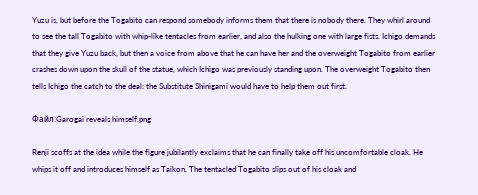Yuzu is, but before the Togabito can respond somebody informs them that there is nobody there. They whirl around to see the tall Togabito with whip-like tentacles from earlier, and also the hulking one with large fists. Ichigo demands that they give Yuzu back, but then a voice from above that he can have her and the overweight Togabito from earlier crashes down upon the skull of the statue, which Ichigo was previously standing upon. The overweight Togabito then tells Ichigo the catch to the deal: the Substitute Shinigami would have to help them out first.

Файл:Garogai reveals himself.png

Renji scoffs at the idea while the figure jubilantly exclaims that he can finally take off his uncomfortable cloak. He whips it off and introduces himself as Taikon. The tentacled Togabito slips out of his cloak and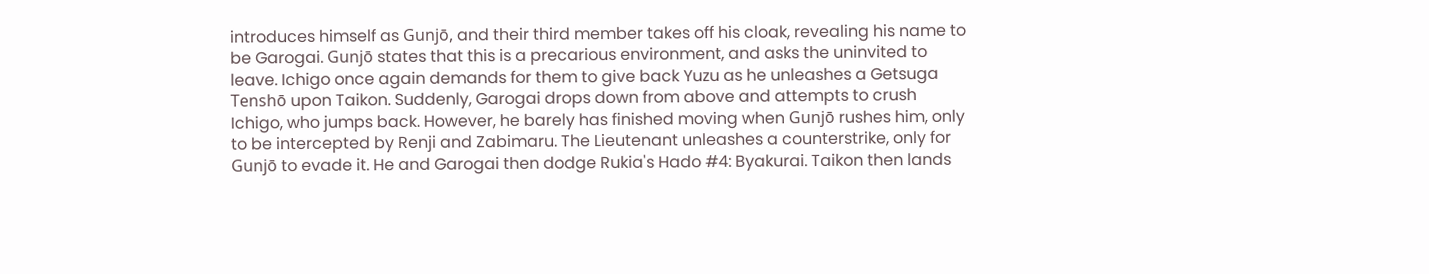introduces himself as Gunjō, and their third member takes off his cloak, revealing his name to be Garogai. Gunjō states that this is a precarious environment, and asks the uninvited to leave. Ichigo once again demands for them to give back Yuzu as he unleashes a Getsuga Tenshō upon Taikon. Suddenly, Garogai drops down from above and attempts to crush Ichigo, who jumps back. However, he barely has finished moving when Gunjō rushes him, only to be intercepted by Renji and Zabimaru. The Lieutenant unleashes a counterstrike, only for Gunjō to evade it. He and Garogai then dodge Rukia's Hado #4: Byakurai. Taikon then lands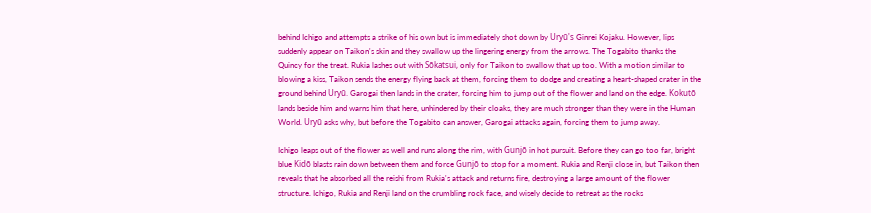behind Ichigo and attempts a strike of his own but is immediately shot down by Uryū's Ginrei Kojaku. However, lips suddenly appear on Taikon's skin and they swallow up the lingering energy from the arrows. The Togabito thanks the Quincy for the treat. Rukia lashes out with Sōkatsui, only for Taikon to swallow that up too. With a motion similar to blowing a kiss, Taikon sends the energy flying back at them, forcing them to dodge and creating a heart-shaped crater in the ground behind Uryū. Garogai then lands in the crater, forcing him to jump out of the flower and land on the edge. Kokutō lands beside him and warns him that here, unhindered by their cloaks, they are much stronger than they were in the Human World. Uryū asks why, but before the Togabito can answer, Garogai attacks again, forcing them to jump away.

Ichigo leaps out of the flower as well and runs along the rim, with Gunjō in hot pursuit. Before they can go too far, bright blue Kidō blasts rain down between them and force Gunjō to stop for a moment. Rukia and Renji close in, but Taikon then reveals that he absorbed all the reishi from Rukia's attack and returns fire, destroying a large amount of the flower structure. Ichigo, Rukia and Renji land on the crumbling rock face, and wisely decide to retreat as the rocks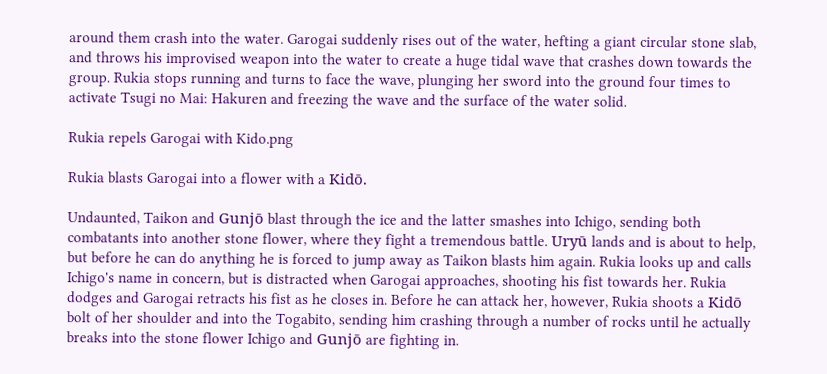around them crash into the water. Garogai suddenly rises out of the water, hefting a giant circular stone slab, and throws his improvised weapon into the water to create a huge tidal wave that crashes down towards the group. Rukia stops running and turns to face the wave, plunging her sword into the ground four times to activate Tsugi no Mai: Hakuren and freezing the wave and the surface of the water solid.

Rukia repels Garogai with Kido.png

Rukia blasts Garogai into a flower with a Kidō.

Undaunted, Taikon and Gunjō blast through the ice and the latter smashes into Ichigo, sending both combatants into another stone flower, where they fight a tremendous battle. Uryū lands and is about to help, but before he can do anything he is forced to jump away as Taikon blasts him again. Rukia looks up and calls Ichigo's name in concern, but is distracted when Garogai approaches, shooting his fist towards her. Rukia dodges and Garogai retracts his fist as he closes in. Before he can attack her, however, Rukia shoots a Kidō bolt of her shoulder and into the Togabito, sending him crashing through a number of rocks until he actually breaks into the stone flower Ichigo and Gunjō are fighting in.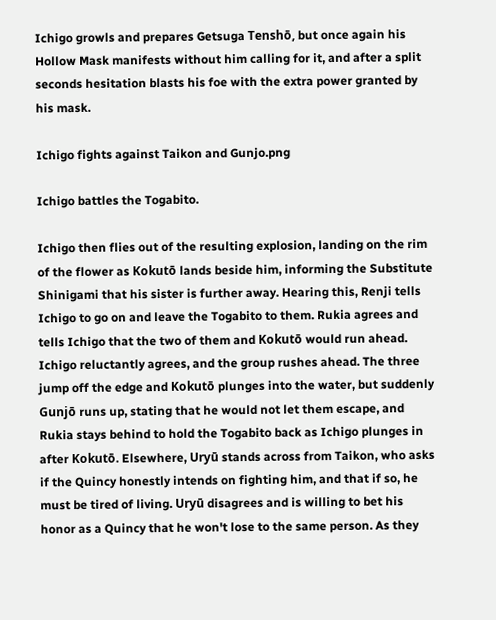Ichigo growls and prepares Getsuga Tenshō, but once again his Hollow Mask manifests without him calling for it, and after a split seconds hesitation blasts his foe with the extra power granted by his mask.

Ichigo fights against Taikon and Gunjo.png

Ichigo battles the Togabito.

Ichigo then flies out of the resulting explosion, landing on the rim of the flower as Kokutō lands beside him, informing the Substitute Shinigami that his sister is further away. Hearing this, Renji tells Ichigo to go on and leave the Togabito to them. Rukia agrees and tells Ichigo that the two of them and Kokutō would run ahead. Ichigo reluctantly agrees, and the group rushes ahead. The three jump off the edge and Kokutō plunges into the water, but suddenly Gunjō runs up, stating that he would not let them escape, and Rukia stays behind to hold the Togabito back as Ichigo plunges in after Kokutō. Elsewhere, Uryū stands across from Taikon, who asks if the Quincy honestly intends on fighting him, and that if so, he must be tired of living. Uryū disagrees and is willing to bet his honor as a Quincy that he won't lose to the same person. As they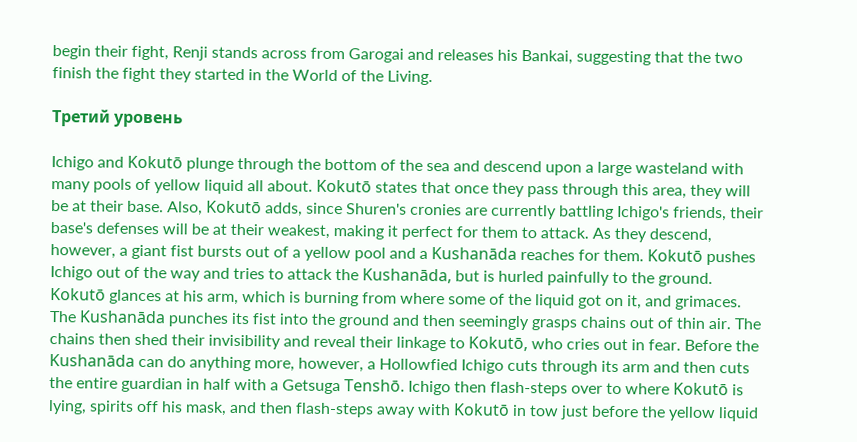begin their fight, Renji stands across from Garogai and releases his Bankai, suggesting that the two finish the fight they started in the World of the Living.

Третий уровень

Ichigo and Kokutō plunge through the bottom of the sea and descend upon a large wasteland with many pools of yellow liquid all about. Kokutō states that once they pass through this area, they will be at their base. Also, Kokutō adds, since Shuren's cronies are currently battling Ichigo's friends, their base's defenses will be at their weakest, making it perfect for them to attack. As they descend, however, a giant fist bursts out of a yellow pool and a Kushanāda reaches for them. Kokutō pushes Ichigo out of the way and tries to attack the Kushanāda, but is hurled painfully to the ground. Kokutō glances at his arm, which is burning from where some of the liquid got on it, and grimaces. The Kushanāda punches its fist into the ground and then seemingly grasps chains out of thin air. The chains then shed their invisibility and reveal their linkage to Kokutō, who cries out in fear. Before the Kushanāda can do anything more, however, a Hollowfied Ichigo cuts through its arm and then cuts the entire guardian in half with a Getsuga Tenshō. Ichigo then flash-steps over to where Kokutō is lying, spirits off his mask, and then flash-steps away with Kokutō in tow just before the yellow liquid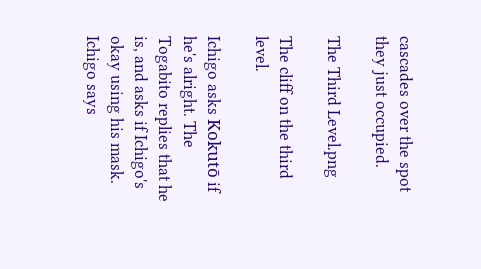cascades over the spot they just occupied.

The Third Level.png

The cliff on the third level.

Ichigo asks Kokutō if he's alright. The Togabito replies that he is, and asks if Ichigo's okay using his mask. Ichigo says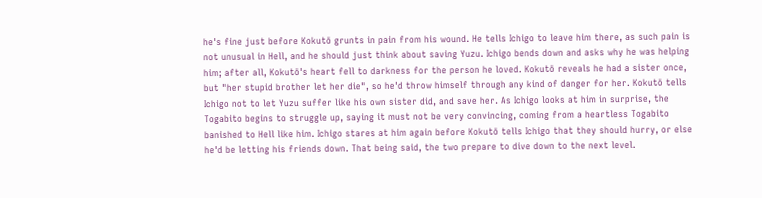he's fine just before Kokutō grunts in pain from his wound. He tells Ichigo to leave him there, as such pain is not unusual in Hell, and he should just think about saving Yuzu. Ichigo bends down and asks why he was helping him; after all, Kokutō's heart fell to darkness for the person he loved. Kokutō reveals he had a sister once, but "her stupid brother let her die", so he'd throw himself through any kind of danger for her. Kokutō tells Ichigo not to let Yuzu suffer like his own sister did, and save her. As Ichigo looks at him in surprise, the Togabito begins to struggle up, saying it must not be very convincing, coming from a heartless Togabito banished to Hell like him. Ichigo stares at him again before Kokutō tells Ichigo that they should hurry, or else he'd be letting his friends down. That being said, the two prepare to dive down to the next level.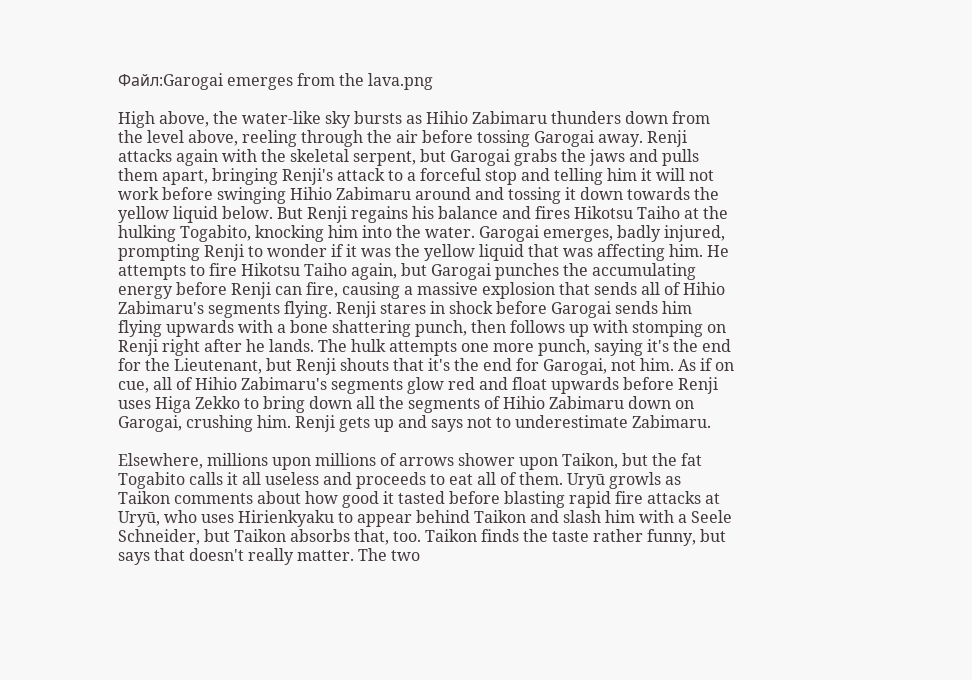Файл:Garogai emerges from the lava.png

High above, the water-like sky bursts as Hihio Zabimaru thunders down from the level above, reeling through the air before tossing Garogai away. Renji attacks again with the skeletal serpent, but Garogai grabs the jaws and pulls them apart, bringing Renji's attack to a forceful stop and telling him it will not work before swinging Hihio Zabimaru around and tossing it down towards the yellow liquid below. But Renji regains his balance and fires Hikotsu Taiho at the hulking Togabito, knocking him into the water. Garogai emerges, badly injured, prompting Renji to wonder if it was the yellow liquid that was affecting him. He attempts to fire Hikotsu Taiho again, but Garogai punches the accumulating energy before Renji can fire, causing a massive explosion that sends all of Hihio Zabimaru's segments flying. Renji stares in shock before Garogai sends him flying upwards with a bone shattering punch, then follows up with stomping on Renji right after he lands. The hulk attempts one more punch, saying it's the end for the Lieutenant, but Renji shouts that it's the end for Garogai, not him. As if on cue, all of Hihio Zabimaru's segments glow red and float upwards before Renji uses Higa Zekko to bring down all the segments of Hihio Zabimaru down on Garogai, crushing him. Renji gets up and says not to underestimate Zabimaru.

Elsewhere, millions upon millions of arrows shower upon Taikon, but the fat Togabito calls it all useless and proceeds to eat all of them. Uryū growls as Taikon comments about how good it tasted before blasting rapid fire attacks at Uryū, who uses Hirienkyaku to appear behind Taikon and slash him with a Seele Schneider, but Taikon absorbs that, too. Taikon finds the taste rather funny, but says that doesn't really matter. The two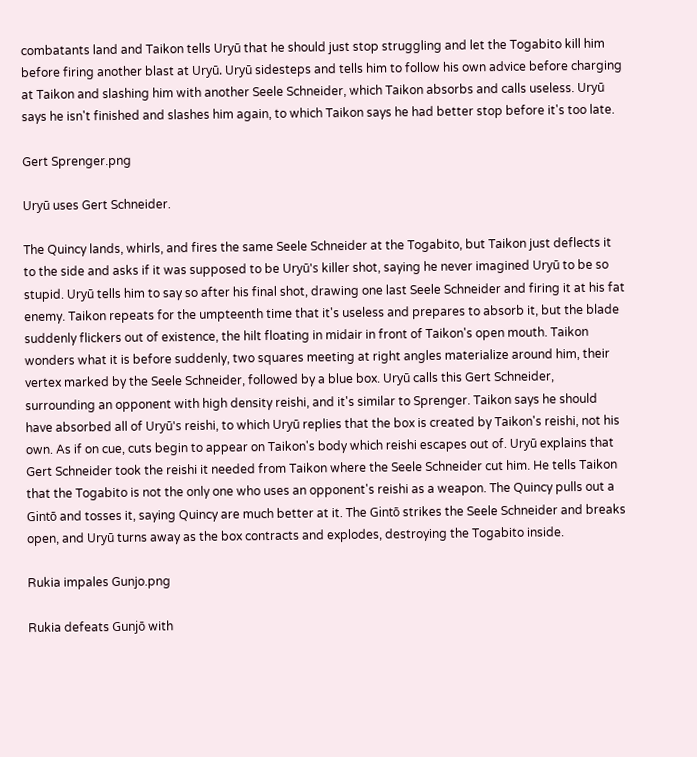combatants land and Taikon tells Uryū that he should just stop struggling and let the Togabito kill him before firing another blast at Uryū. Uryū sidesteps and tells him to follow his own advice before charging at Taikon and slashing him with another Seele Schneider, which Taikon absorbs and calls useless. Uryū says he isn't finished and slashes him again, to which Taikon says he had better stop before it's too late.

Gert Sprenger.png

Uryū uses Gert Schneider.

The Quincy lands, whirls, and fires the same Seele Schneider at the Togabito, but Taikon just deflects it to the side and asks if it was supposed to be Uryū's killer shot, saying he never imagined Uryū to be so stupid. Uryū tells him to say so after his final shot, drawing one last Seele Schneider and firing it at his fat enemy. Taikon repeats for the umpteenth time that it's useless and prepares to absorb it, but the blade suddenly flickers out of existence, the hilt floating in midair in front of Taikon's open mouth. Taikon wonders what it is before suddenly, two squares meeting at right angles materialize around him, their vertex marked by the Seele Schneider, followed by a blue box. Uryū calls this Gert Schneider, surrounding an opponent with high density reishi, and it's similar to Sprenger. Taikon says he should have absorbed all of Uryū's reishi, to which Uryū replies that the box is created by Taikon's reishi, not his own. As if on cue, cuts begin to appear on Taikon's body which reishi escapes out of. Uryū explains that Gert Schneider took the reishi it needed from Taikon where the Seele Schneider cut him. He tells Taikon that the Togabito is not the only one who uses an opponent's reishi as a weapon. The Quincy pulls out a Gintō and tosses it, saying Quincy are much better at it. The Gintō strikes the Seele Schneider and breaks open, and Uryū turns away as the box contracts and explodes, destroying the Togabito inside.

Rukia impales Gunjo.png

Rukia defeats Gunjō with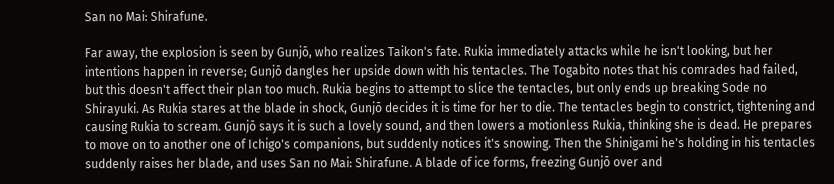San no Mai: Shirafune.

Far away, the explosion is seen by Gunjō, who realizes Taikon's fate. Rukia immediately attacks while he isn't looking, but her intentions happen in reverse; Gunjō dangles her upside down with his tentacles. The Togabito notes that his comrades had failed, but this doesn't affect their plan too much. Rukia begins to attempt to slice the tentacles, but only ends up breaking Sode no Shirayuki. As Rukia stares at the blade in shock, Gunjō decides it is time for her to die. The tentacles begin to constrict, tightening and causing Rukia to scream. Gunjō says it is such a lovely sound, and then lowers a motionless Rukia, thinking she is dead. He prepares to move on to another one of Ichigo's companions, but suddenly notices it's snowing. Then the Shinigami he's holding in his tentacles suddenly raises her blade, and uses San no Mai: Shirafune. A blade of ice forms, freezing Gunjō over and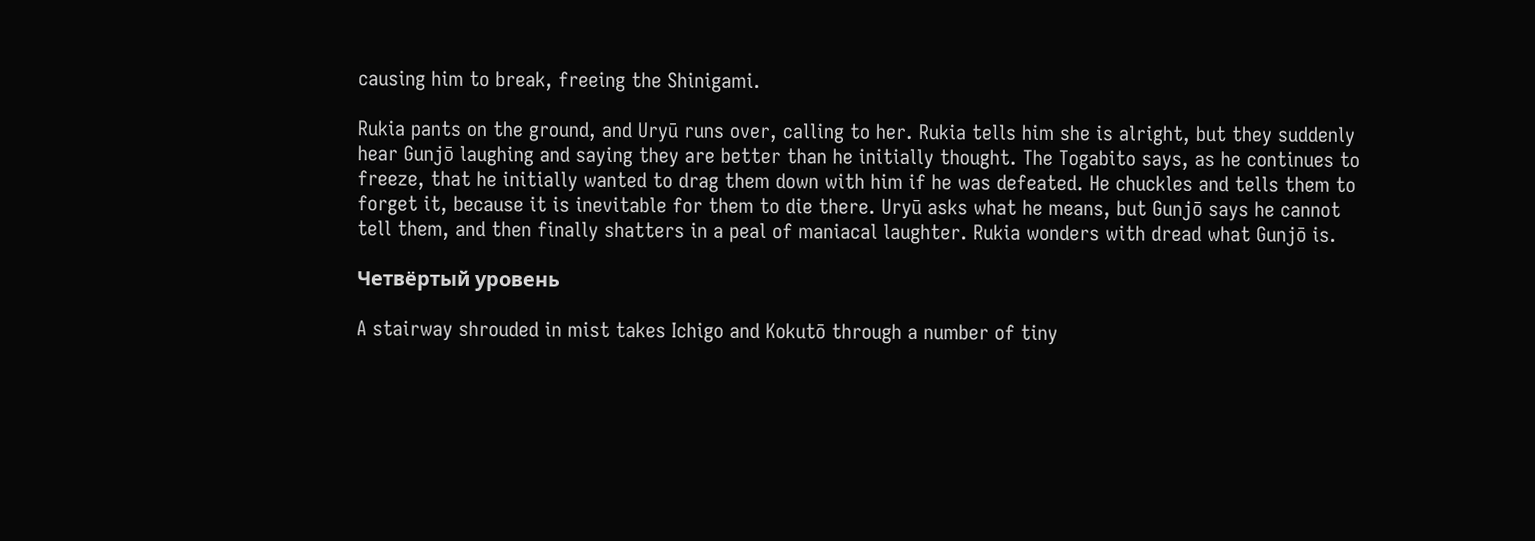causing him to break, freeing the Shinigami.

Rukia pants on the ground, and Uryū runs over, calling to her. Rukia tells him she is alright, but they suddenly hear Gunjō laughing and saying they are better than he initially thought. The Togabito says, as he continues to freeze, that he initially wanted to drag them down with him if he was defeated. He chuckles and tells them to forget it, because it is inevitable for them to die there. Uryū asks what he means, but Gunjō says he cannot tell them, and then finally shatters in a peal of maniacal laughter. Rukia wonders with dread what Gunjō is.

Четвёртый уровень

A stairway shrouded in mist takes Ichigo and Kokutō through a number of tiny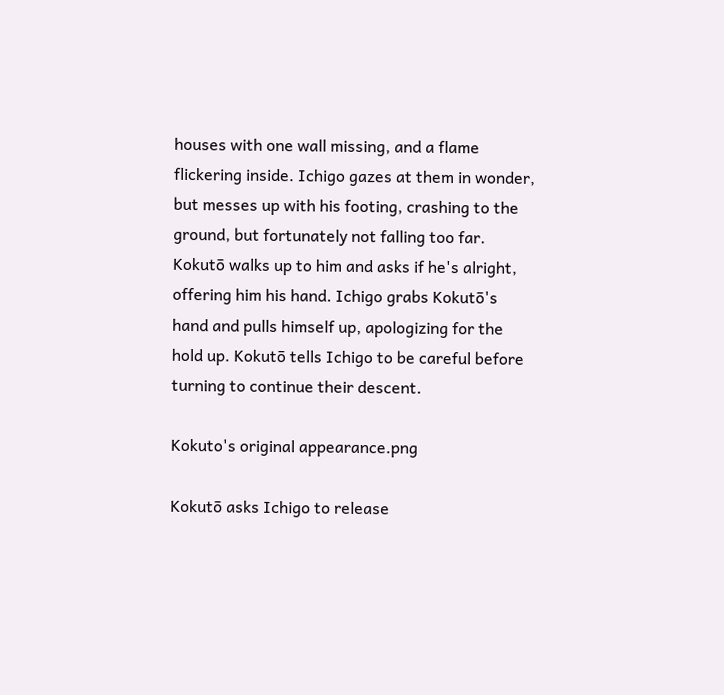houses with one wall missing, and a flame flickering inside. Ichigo gazes at them in wonder, but messes up with his footing, crashing to the ground, but fortunately not falling too far. Kokutō walks up to him and asks if he's alright, offering him his hand. Ichigo grabs Kokutō's hand and pulls himself up, apologizing for the hold up. Kokutō tells Ichigo to be careful before turning to continue their descent.

Kokuto's original appearance.png

Kokutō asks Ichigo to release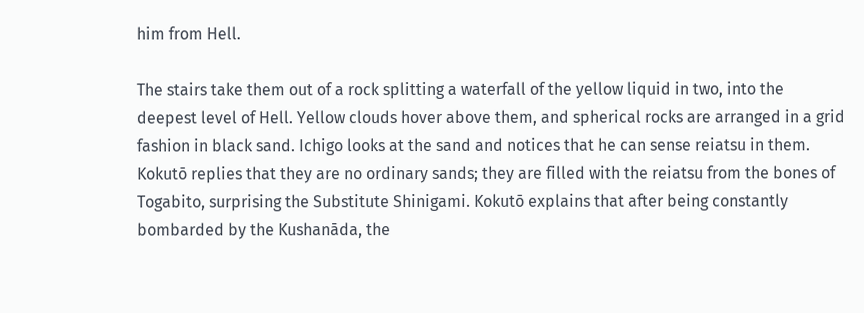him from Hell.

The stairs take them out of a rock splitting a waterfall of the yellow liquid in two, into the deepest level of Hell. Yellow clouds hover above them, and spherical rocks are arranged in a grid fashion in black sand. Ichigo looks at the sand and notices that he can sense reiatsu in them. Kokutō replies that they are no ordinary sands; they are filled with the reiatsu from the bones of Togabito, surprising the Substitute Shinigami. Kokutō explains that after being constantly bombarded by the Kushanāda, the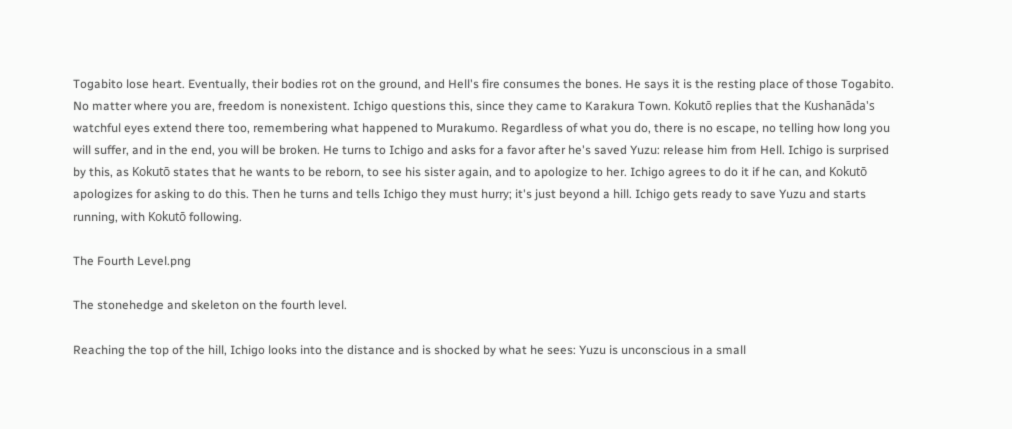Togabito lose heart. Eventually, their bodies rot on the ground, and Hell's fire consumes the bones. He says it is the resting place of those Togabito. No matter where you are, freedom is nonexistent. Ichigo questions this, since they came to Karakura Town. Kokutō replies that the Kushanāda's watchful eyes extend there too, remembering what happened to Murakumo. Regardless of what you do, there is no escape, no telling how long you will suffer, and in the end, you will be broken. He turns to Ichigo and asks for a favor after he's saved Yuzu: release him from Hell. Ichigo is surprised by this, as Kokutō states that he wants to be reborn, to see his sister again, and to apologize to her. Ichigo agrees to do it if he can, and Kokutō apologizes for asking to do this. Then he turns and tells Ichigo they must hurry; it's just beyond a hill. Ichigo gets ready to save Yuzu and starts running, with Kokutō following.

The Fourth Level.png

The stonehedge and skeleton on the fourth level.

Reaching the top of the hill, Ichigo looks into the distance and is shocked by what he sees: Yuzu is unconscious in a small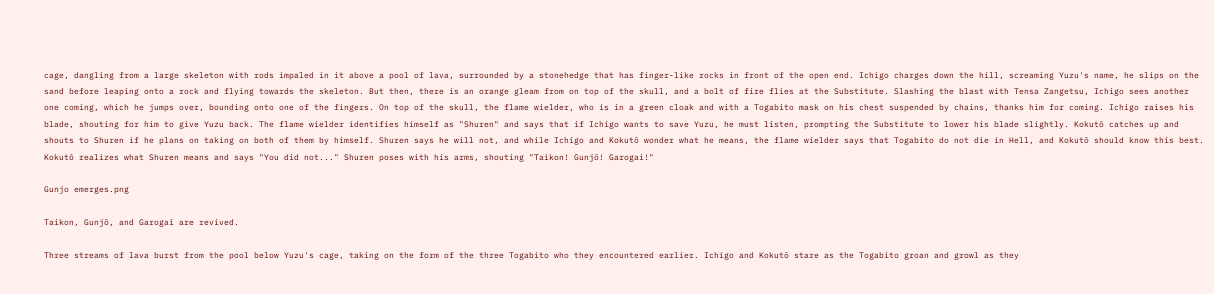cage, dangling from a large skeleton with rods impaled in it above a pool of lava, surrounded by a stonehedge that has finger-like rocks in front of the open end. Ichigo charges down the hill, screaming Yuzu's name, he slips on the sand before leaping onto a rock and flying towards the skeleton. But then, there is an orange gleam from on top of the skull, and a bolt of fire flies at the Substitute. Slashing the blast with Tensa Zangetsu, Ichigo sees another one coming, which he jumps over, bounding onto one of the fingers. On top of the skull, the flame wielder, who is in a green cloak and with a Togabito mask on his chest suspended by chains, thanks him for coming. Ichigo raises his blade, shouting for him to give Yuzu back. The flame wielder identifies himself as "Shuren" and says that if Ichigo wants to save Yuzu, he must listen, prompting the Substitute to lower his blade slightly. Kokutō catches up and shouts to Shuren if he plans on taking on both of them by himself. Shuren says he will not, and while Ichigo and Kokutō wonder what he means, the flame wielder says that Togabito do not die in Hell, and Kokutō should know this best. Kokutō realizes what Shuren means and says "You did not..." Shuren poses with his arms, shouting "Taikon! Gunjō! Garogai!"

Gunjo emerges.png

Taikon, Gunjō, and Garogai are revived.

Three streams of lava burst from the pool below Yuzu's cage, taking on the form of the three Togabito who they encountered earlier. Ichigo and Kokutō stare as the Togabito groan and growl as they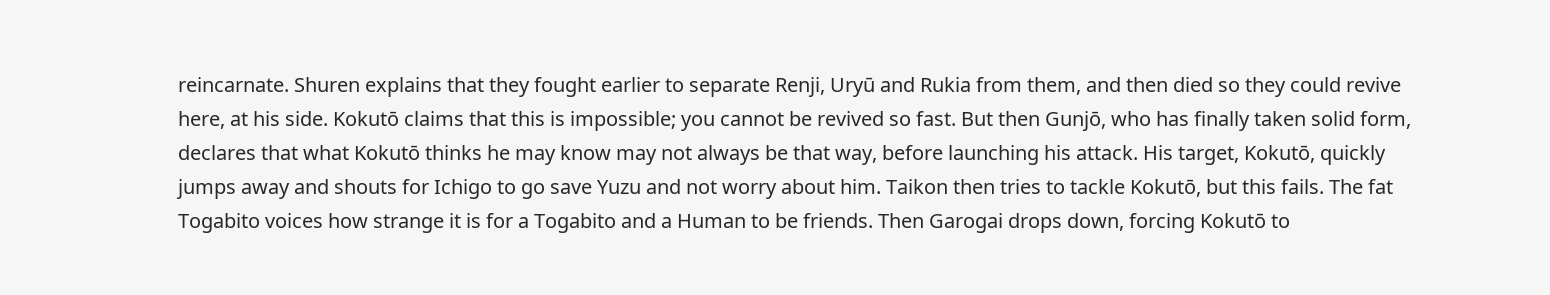reincarnate. Shuren explains that they fought earlier to separate Renji, Uryū and Rukia from them, and then died so they could revive here, at his side. Kokutō claims that this is impossible; you cannot be revived so fast. But then Gunjō, who has finally taken solid form, declares that what Kokutō thinks he may know may not always be that way, before launching his attack. His target, Kokutō, quickly jumps away and shouts for Ichigo to go save Yuzu and not worry about him. Taikon then tries to tackle Kokutō, but this fails. The fat Togabito voices how strange it is for a Togabito and a Human to be friends. Then Garogai drops down, forcing Kokutō to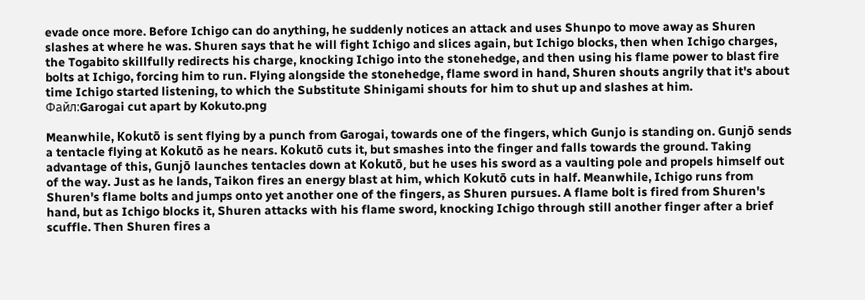evade once more. Before Ichigo can do anything, he suddenly notices an attack and uses Shunpo to move away as Shuren slashes at where he was. Shuren says that he will fight Ichigo and slices again, but Ichigo blocks, then when Ichigo charges, the Togabito skillfully redirects his charge, knocking Ichigo into the stonehedge, and then using his flame power to blast fire bolts at Ichigo, forcing him to run. Flying alongside the stonehedge, flame sword in hand, Shuren shouts angrily that it's about time Ichigo started listening, to which the Substitute Shinigami shouts for him to shut up and slashes at him.
Файл:Garogai cut apart by Kokuto.png

Meanwhile, Kokutō is sent flying by a punch from Garogai, towards one of the fingers, which Gunjo is standing on. Gunjō sends a tentacle flying at Kokutō as he nears. Kokutō cuts it, but smashes into the finger and falls towards the ground. Taking advantage of this, Gunjō launches tentacles down at Kokutō, but he uses his sword as a vaulting pole and propels himself out of the way. Just as he lands, Taikon fires an energy blast at him, which Kokutō cuts in half. Meanwhile, Ichigo runs from Shuren's flame bolts and jumps onto yet another one of the fingers, as Shuren pursues. A flame bolt is fired from Shuren's hand, but as Ichigo blocks it, Shuren attacks with his flame sword, knocking Ichigo through still another finger after a brief scuffle. Then Shuren fires a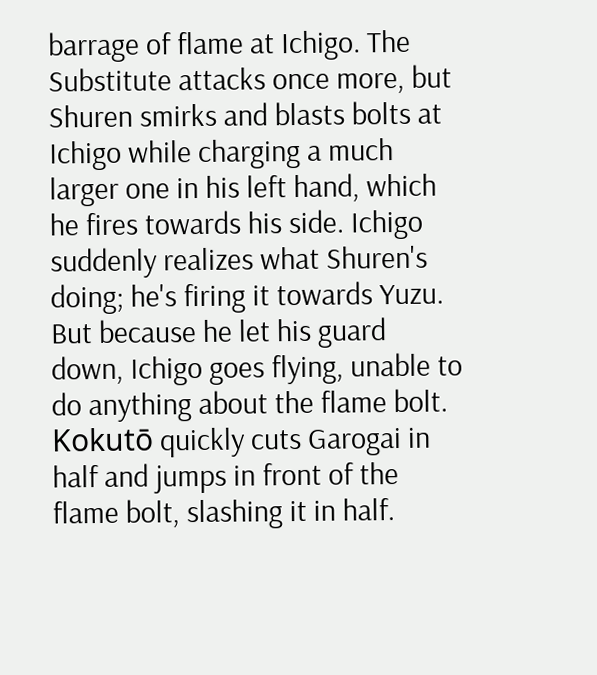barrage of flame at Ichigo. The Substitute attacks once more, but Shuren smirks and blasts bolts at Ichigo while charging a much larger one in his left hand, which he fires towards his side. Ichigo suddenly realizes what Shuren's doing; he's firing it towards Yuzu. But because he let his guard down, Ichigo goes flying, unable to do anything about the flame bolt. Kokutō quickly cuts Garogai in half and jumps in front of the flame bolt, slashing it in half.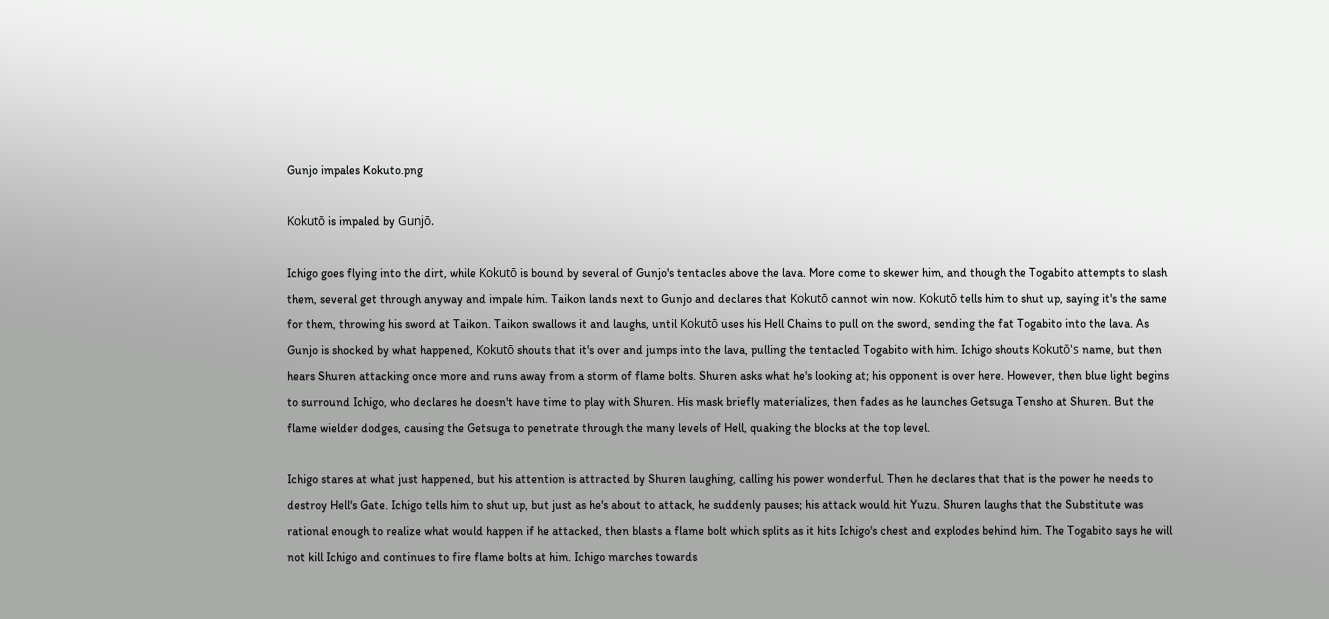Gunjo impales Kokuto.png

Kokutō is impaled by Gunjō.

Ichigo goes flying into the dirt, while Kokutō is bound by several of Gunjo's tentacles above the lava. More come to skewer him, and though the Togabito attempts to slash them, several get through anyway and impale him. Taikon lands next to Gunjo and declares that Kokutō cannot win now. Kokutō tells him to shut up, saying it's the same for them, throwing his sword at Taikon. Taikon swallows it and laughs, until Kokutō uses his Hell Chains to pull on the sword, sending the fat Togabito into the lava. As Gunjo is shocked by what happened, Kokutō shouts that it's over and jumps into the lava, pulling the tentacled Togabito with him. Ichigo shouts Kokutō's name, but then hears Shuren attacking once more and runs away from a storm of flame bolts. Shuren asks what he's looking at; his opponent is over here. However, then blue light begins to surround Ichigo, who declares he doesn't have time to play with Shuren. His mask briefly materializes, then fades as he launches Getsuga Tensho at Shuren. But the flame wielder dodges, causing the Getsuga to penetrate through the many levels of Hell, quaking the blocks at the top level.

Ichigo stares at what just happened, but his attention is attracted by Shuren laughing, calling his power wonderful. Then he declares that that is the power he needs to destroy Hell's Gate. Ichigo tells him to shut up, but just as he's about to attack, he suddenly pauses; his attack would hit Yuzu. Shuren laughs that the Substitute was rational enough to realize what would happen if he attacked, then blasts a flame bolt which splits as it hits Ichigo's chest and explodes behind him. The Togabito says he will not kill Ichigo and continues to fire flame bolts at him. Ichigo marches towards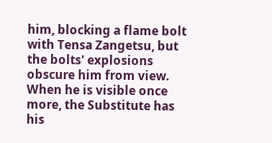him, blocking a flame bolt with Tensa Zangetsu, but the bolts' explosions obscure him from view. When he is visible once more, the Substitute has his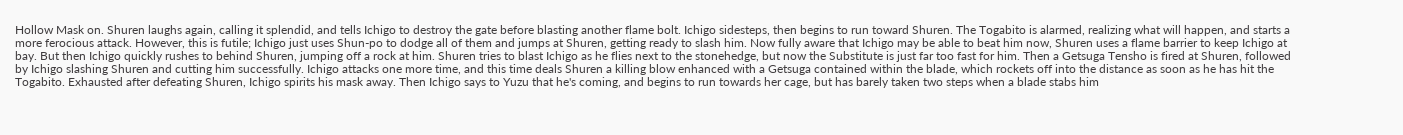Hollow Mask on. Shuren laughs again, calling it splendid, and tells Ichigo to destroy the gate before blasting another flame bolt. Ichigo sidesteps, then begins to run toward Shuren. The Togabito is alarmed, realizing what will happen, and starts a more ferocious attack. However, this is futile; Ichigo just uses Shun-po to dodge all of them and jumps at Shuren, getting ready to slash him. Now fully aware that Ichigo may be able to beat him now, Shuren uses a flame barrier to keep Ichigo at bay. But then Ichigo quickly rushes to behind Shuren, jumping off a rock at him. Shuren tries to blast Ichigo as he flies next to the stonehedge, but now the Substitute is just far too fast for him. Then a Getsuga Tensho is fired at Shuren, followed by Ichigo slashing Shuren and cutting him successfully. Ichigo attacks one more time, and this time deals Shuren a killing blow enhanced with a Getsuga contained within the blade, which rockets off into the distance as soon as he has hit the Togabito. Exhausted after defeating Shuren, Ichigo spirits his mask away. Then Ichigo says to Yuzu that he's coming, and begins to run towards her cage, but has barely taken two steps when a blade stabs him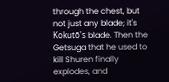through the chest, but not just any blade; it's Kokutō's blade. Then the Getsuga that he used to kill Shuren finally explodes, and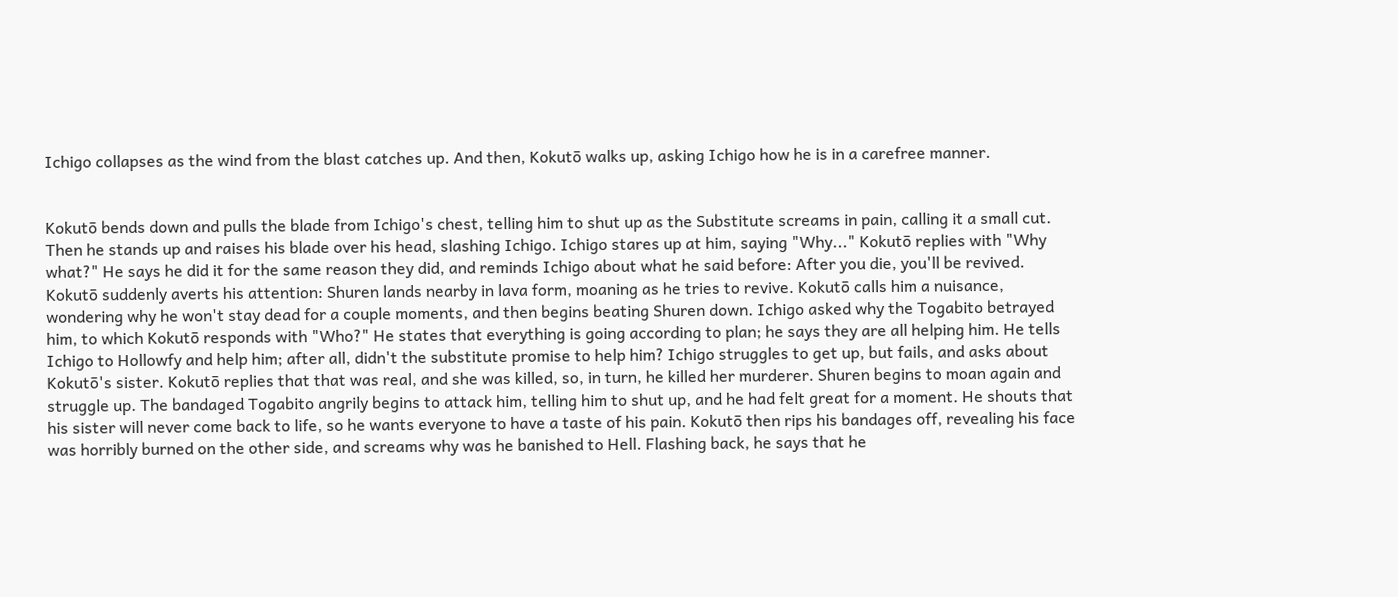Ichigo collapses as the wind from the blast catches up. And then, Kokutō walks up, asking Ichigo how he is in a carefree manner.


Kokutō bends down and pulls the blade from Ichigo's chest, telling him to shut up as the Substitute screams in pain, calling it a small cut. Then he stands up and raises his blade over his head, slashing Ichigo. Ichigo stares up at him, saying "Why..." Kokutō replies with "Why what?" He says he did it for the same reason they did, and reminds Ichigo about what he said before: After you die, you'll be revived. Kokutō suddenly averts his attention: Shuren lands nearby in lava form, moaning as he tries to revive. Kokutō calls him a nuisance, wondering why he won't stay dead for a couple moments, and then begins beating Shuren down. Ichigo asked why the Togabito betrayed him, to which Kokutō responds with "Who?" He states that everything is going according to plan; he says they are all helping him. He tells Ichigo to Hollowfy and help him; after all, didn't the substitute promise to help him? Ichigo struggles to get up, but fails, and asks about Kokutō's sister. Kokutō replies that that was real, and she was killed, so, in turn, he killed her murderer. Shuren begins to moan again and struggle up. The bandaged Togabito angrily begins to attack him, telling him to shut up, and he had felt great for a moment. He shouts that his sister will never come back to life, so he wants everyone to have a taste of his pain. Kokutō then rips his bandages off, revealing his face was horribly burned on the other side, and screams why was he banished to Hell. Flashing back, he says that he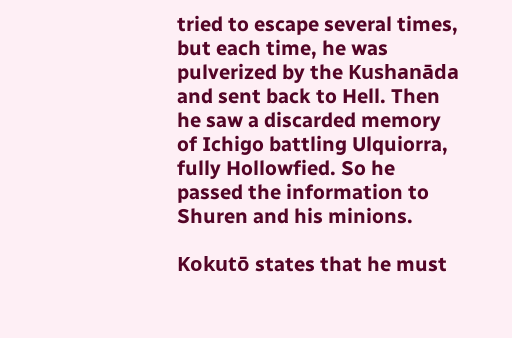tried to escape several times, but each time, he was pulverized by the Kushanāda and sent back to Hell. Then he saw a discarded memory of Ichigo battling Ulquiorra, fully Hollowfied. So he passed the information to Shuren and his minions.

Kokutō states that he must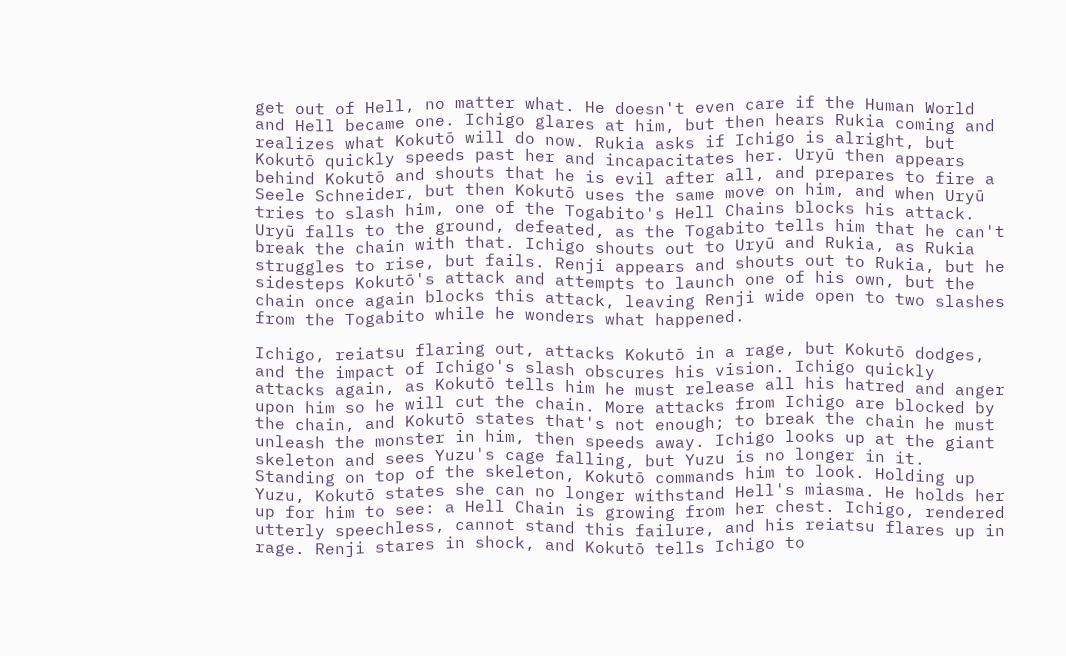get out of Hell, no matter what. He doesn't even care if the Human World and Hell became one. Ichigo glares at him, but then hears Rukia coming and realizes what Kokutō will do now. Rukia asks if Ichigo is alright, but Kokutō quickly speeds past her and incapacitates her. Uryū then appears behind Kokutō and shouts that he is evil after all, and prepares to fire a Seele Schneider, but then Kokutō uses the same move on him, and when Uryū tries to slash him, one of the Togabito's Hell Chains blocks his attack. Uryū falls to the ground, defeated, as the Togabito tells him that he can't break the chain with that. Ichigo shouts out to Uryū and Rukia, as Rukia struggles to rise, but fails. Renji appears and shouts out to Rukia, but he sidesteps Kokutō's attack and attempts to launch one of his own, but the chain once again blocks this attack, leaving Renji wide open to two slashes from the Togabito while he wonders what happened.

Ichigo, reiatsu flaring out, attacks Kokutō in a rage, but Kokutō dodges, and the impact of Ichigo's slash obscures his vision. Ichigo quickly attacks again, as Kokutō tells him he must release all his hatred and anger upon him so he will cut the chain. More attacks from Ichigo are blocked by the chain, and Kokutō states that's not enough; to break the chain he must unleash the monster in him, then speeds away. Ichigo looks up at the giant skeleton and sees Yuzu's cage falling, but Yuzu is no longer in it. Standing on top of the skeleton, Kokutō commands him to look. Holding up Yuzu, Kokutō states she can no longer withstand Hell's miasma. He holds her up for him to see: a Hell Chain is growing from her chest. Ichigo, rendered utterly speechless, cannot stand this failure, and his reiatsu flares up in rage. Renji stares in shock, and Kokutō tells Ichigo to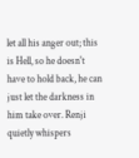let all his anger out; this is Hell, so he doesn't have to hold back, he can just let the darkness in him take over. Renji quietly whispers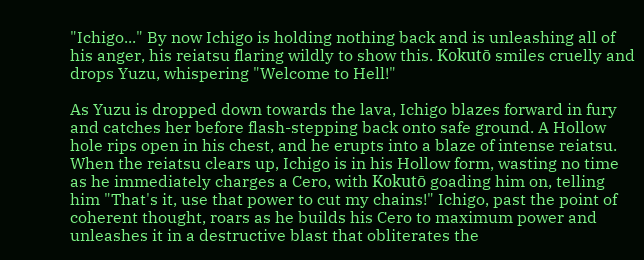"Ichigo..." By now Ichigo is holding nothing back and is unleashing all of his anger, his reiatsu flaring wildly to show this. Kokutō smiles cruelly and drops Yuzu, whispering "Welcome to Hell!"

As Yuzu is dropped down towards the lava, Ichigo blazes forward in fury and catches her before flash-stepping back onto safe ground. A Hollow hole rips open in his chest, and he erupts into a blaze of intense reiatsu. When the reiatsu clears up, Ichigo is in his Hollow form, wasting no time as he immediately charges a Cero, with Kokutō goading him on, telling him "That's it, use that power to cut my chains!" Ichigo, past the point of coherent thought, roars as he builds his Cero to maximum power and unleashes it in a destructive blast that obliterates the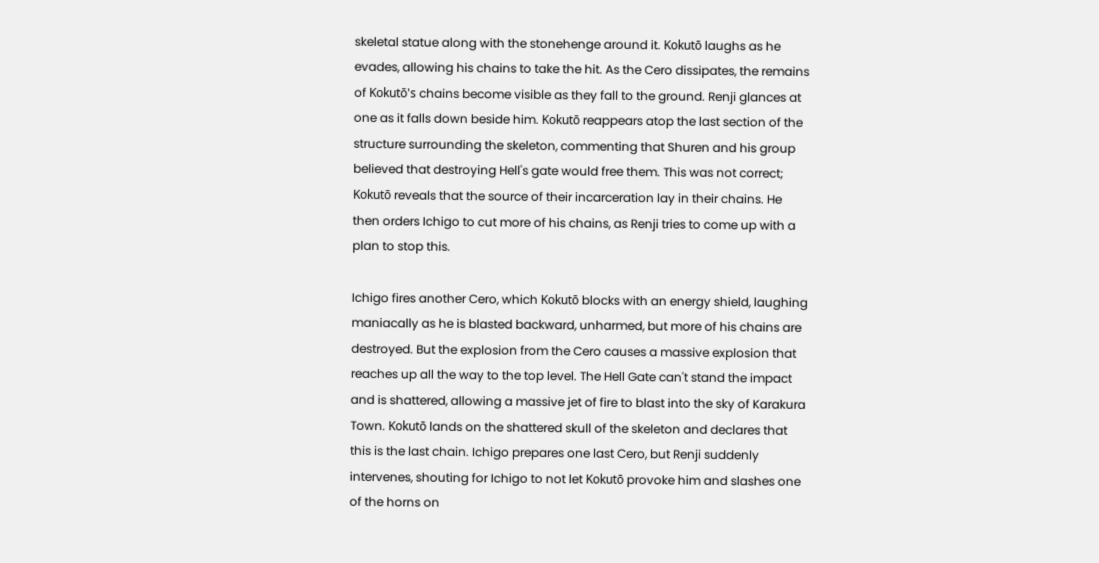skeletal statue along with the stonehenge around it. Kokutō laughs as he evades, allowing his chains to take the hit. As the Cero dissipates, the remains of Kokutō's chains become visible as they fall to the ground. Renji glances at one as it falls down beside him. Kokutō reappears atop the last section of the structure surrounding the skeleton, commenting that Shuren and his group believed that destroying Hell's gate would free them. This was not correct; Kokutō reveals that the source of their incarceration lay in their chains. He then orders Ichigo to cut more of his chains, as Renji tries to come up with a plan to stop this.

Ichigo fires another Cero, which Kokutō blocks with an energy shield, laughing maniacally as he is blasted backward, unharmed, but more of his chains are destroyed. But the explosion from the Cero causes a massive explosion that reaches up all the way to the top level. The Hell Gate can't stand the impact and is shattered, allowing a massive jet of fire to blast into the sky of Karakura Town. Kokutō lands on the shattered skull of the skeleton and declares that this is the last chain. Ichigo prepares one last Cero, but Renji suddenly intervenes, shouting for Ichigo to not let Kokutō provoke him and slashes one of the horns on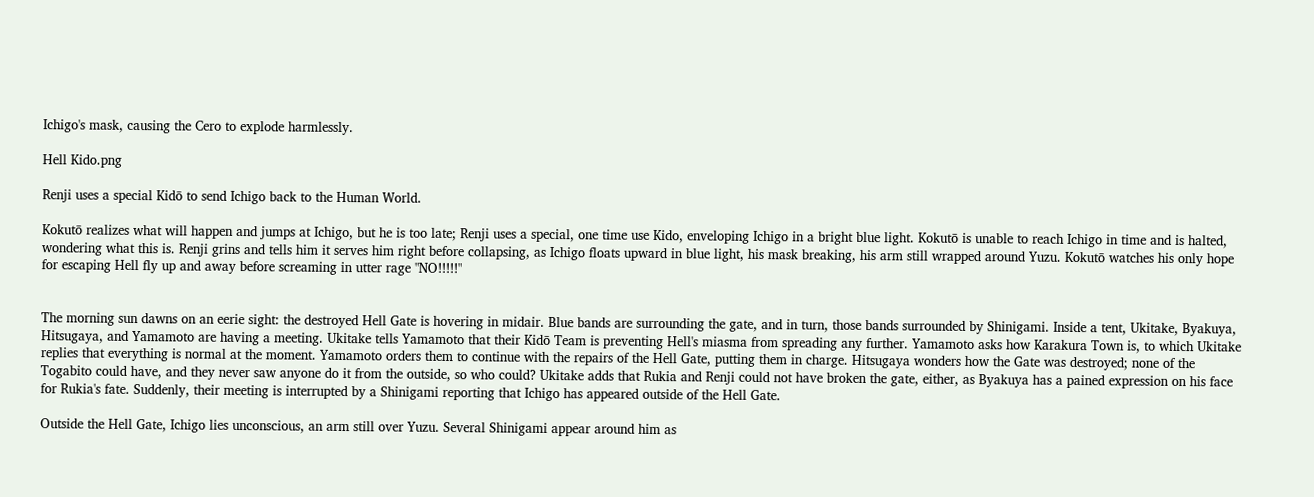Ichigo's mask, causing the Cero to explode harmlessly.

Hell Kido.png

Renji uses a special Kidō to send Ichigo back to the Human World.

Kokutō realizes what will happen and jumps at Ichigo, but he is too late; Renji uses a special, one time use Kido, enveloping Ichigo in a bright blue light. Kokutō is unable to reach Ichigo in time and is halted, wondering what this is. Renji grins and tells him it serves him right before collapsing, as Ichigo floats upward in blue light, his mask breaking, his arm still wrapped around Yuzu. Kokutō watches his only hope for escaping Hell fly up and away before screaming in utter rage "NO!!!!!"


The morning sun dawns on an eerie sight: the destroyed Hell Gate is hovering in midair. Blue bands are surrounding the gate, and in turn, those bands surrounded by Shinigami. Inside a tent, Ukitake, Byakuya, Hitsugaya, and Yamamoto are having a meeting. Ukitake tells Yamamoto that their Kidō Team is preventing Hell's miasma from spreading any further. Yamamoto asks how Karakura Town is, to which Ukitake replies that everything is normal at the moment. Yamamoto orders them to continue with the repairs of the Hell Gate, putting them in charge. Hitsugaya wonders how the Gate was destroyed; none of the Togabito could have, and they never saw anyone do it from the outside, so who could? Ukitake adds that Rukia and Renji could not have broken the gate, either, as Byakuya has a pained expression on his face for Rukia's fate. Suddenly, their meeting is interrupted by a Shinigami reporting that Ichigo has appeared outside of the Hell Gate.

Outside the Hell Gate, Ichigo lies unconscious, an arm still over Yuzu. Several Shinigami appear around him as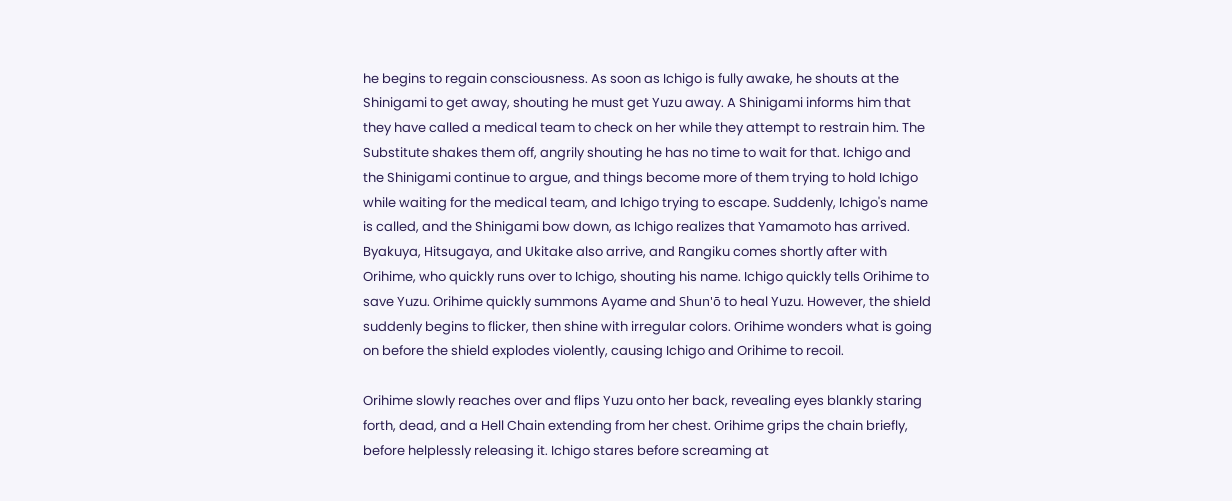he begins to regain consciousness. As soon as Ichigo is fully awake, he shouts at the Shinigami to get away, shouting he must get Yuzu away. A Shinigami informs him that they have called a medical team to check on her while they attempt to restrain him. The Substitute shakes them off, angrily shouting he has no time to wait for that. Ichigo and the Shinigami continue to argue, and things become more of them trying to hold Ichigo while waiting for the medical team, and Ichigo trying to escape. Suddenly, Ichigo's name is called, and the Shinigami bow down, as Ichigo realizes that Yamamoto has arrived. Byakuya, Hitsugaya, and Ukitake also arrive, and Rangiku comes shortly after with Orihime, who quickly runs over to Ichigo, shouting his name. Ichigo quickly tells Orihime to save Yuzu. Orihime quickly summons Ayame and Shun'ō to heal Yuzu. However, the shield suddenly begins to flicker, then shine with irregular colors. Orihime wonders what is going on before the shield explodes violently, causing Ichigo and Orihime to recoil.

Orihime slowly reaches over and flips Yuzu onto her back, revealing eyes blankly staring forth, dead, and a Hell Chain extending from her chest. Orihime grips the chain briefly, before helplessly releasing it. Ichigo stares before screaming at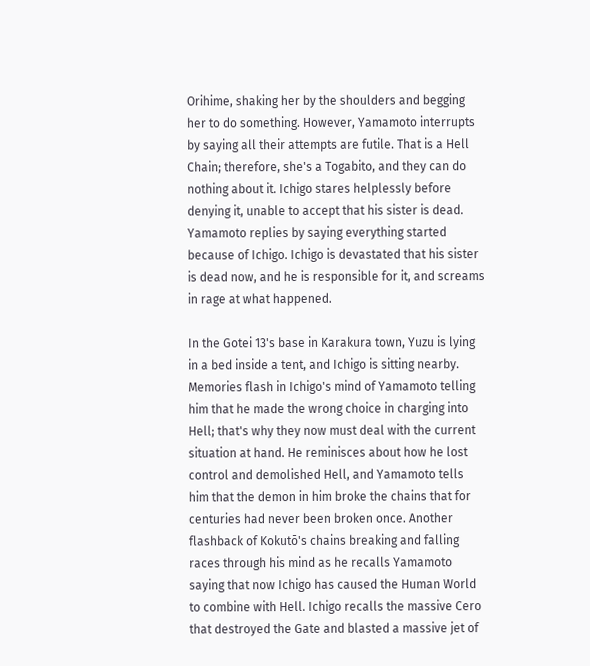Orihime, shaking her by the shoulders and begging her to do something. However, Yamamoto interrupts by saying all their attempts are futile. That is a Hell Chain; therefore, she's a Togabito, and they can do nothing about it. Ichigo stares helplessly before denying it, unable to accept that his sister is dead. Yamamoto replies by saying everything started because of Ichigo. Ichigo is devastated that his sister is dead now, and he is responsible for it, and screams in rage at what happened.

In the Gotei 13's base in Karakura town, Yuzu is lying in a bed inside a tent, and Ichigo is sitting nearby. Memories flash in Ichigo's mind of Yamamoto telling him that he made the wrong choice in charging into Hell; that's why they now must deal with the current situation at hand. He reminisces about how he lost control and demolished Hell, and Yamamoto tells him that the demon in him broke the chains that for centuries had never been broken once. Another flashback of Kokutō's chains breaking and falling races through his mind as he recalls Yamamoto saying that now Ichigo has caused the Human World to combine with Hell. Ichigo recalls the massive Cero that destroyed the Gate and blasted a massive jet of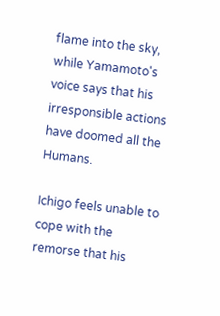flame into the sky, while Yamamoto's voice says that his irresponsible actions have doomed all the Humans.

Ichigo feels unable to cope with the remorse that his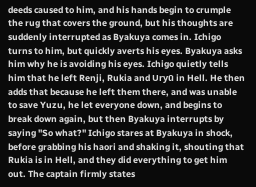deeds caused to him, and his hands begin to crumple the rug that covers the ground, but his thoughts are suddenly interrupted as Byakuya comes in. Ichigo turns to him, but quickly averts his eyes. Byakuya asks him why he is avoiding his eyes. Ichigo quietly tells him that he left Renji, Rukia and Uryū in Hell. He then adds that because he left them there, and was unable to save Yuzu, he let everyone down, and begins to break down again, but then Byakuya interrupts by saying "So what?" Ichigo stares at Byakuya in shock, before grabbing his haori and shaking it, shouting that Rukia is in Hell, and they did everything to get him out. The captain firmly states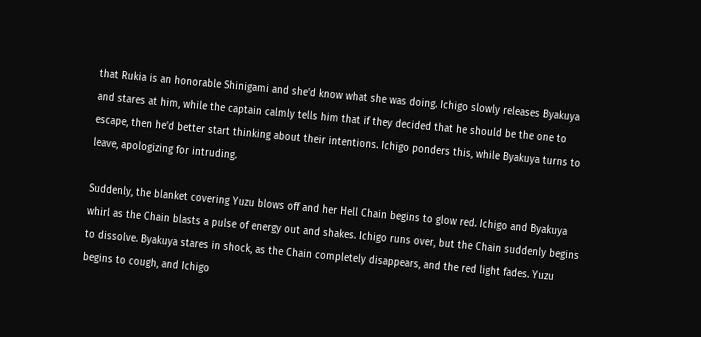that Rukia is an honorable Shinigami and she'd know what she was doing. Ichigo slowly releases Byakuya and stares at him, while the captain calmly tells him that if they decided that he should be the one to escape, then he'd better start thinking about their intentions. Ichigo ponders this, while Byakuya turns to leave, apologizing for intruding.

Suddenly, the blanket covering Yuzu blows off and her Hell Chain begins to glow red. Ichigo and Byakuya whirl as the Chain blasts a pulse of energy out and shakes. Ichigo runs over, but the Chain suddenly begins to dissolve. Byakuya stares in shock, as the Chain completely disappears, and the red light fades. Yuzu begins to cough, and Ichigo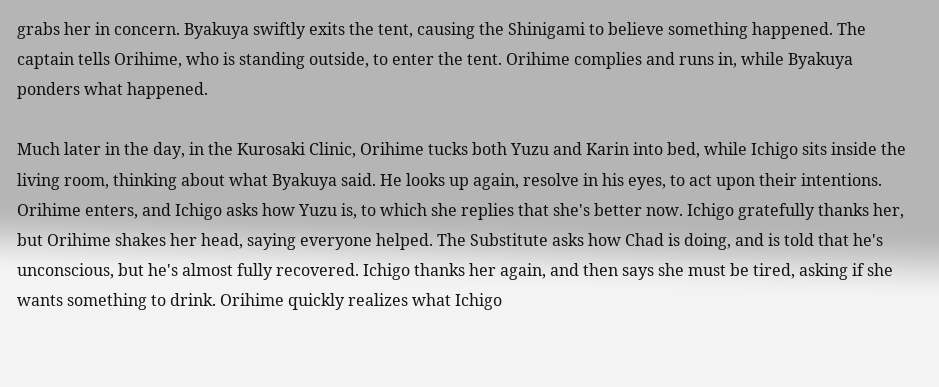grabs her in concern. Byakuya swiftly exits the tent, causing the Shinigami to believe something happened. The captain tells Orihime, who is standing outside, to enter the tent. Orihime complies and runs in, while Byakuya ponders what happened.

Much later in the day, in the Kurosaki Clinic, Orihime tucks both Yuzu and Karin into bed, while Ichigo sits inside the living room, thinking about what Byakuya said. He looks up again, resolve in his eyes, to act upon their intentions. Orihime enters, and Ichigo asks how Yuzu is, to which she replies that she's better now. Ichigo gratefully thanks her, but Orihime shakes her head, saying everyone helped. The Substitute asks how Chad is doing, and is told that he's unconscious, but he's almost fully recovered. Ichigo thanks her again, and then says she must be tired, asking if she wants something to drink. Orihime quickly realizes what Ichigo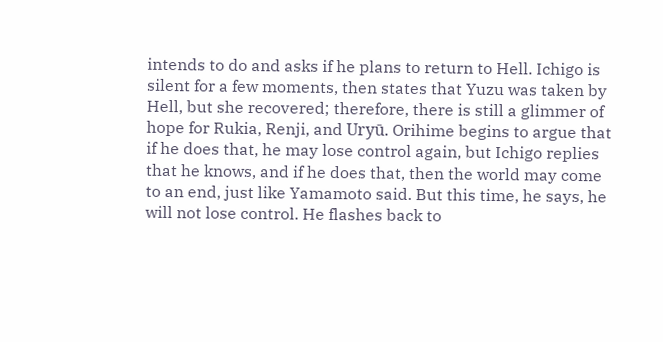intends to do and asks if he plans to return to Hell. Ichigo is silent for a few moments, then states that Yuzu was taken by Hell, but she recovered; therefore, there is still a glimmer of hope for Rukia, Renji, and Uryū. Orihime begins to argue that if he does that, he may lose control again, but Ichigo replies that he knows, and if he does that, then the world may come to an end, just like Yamamoto said. But this time, he says, he will not lose control. He flashes back to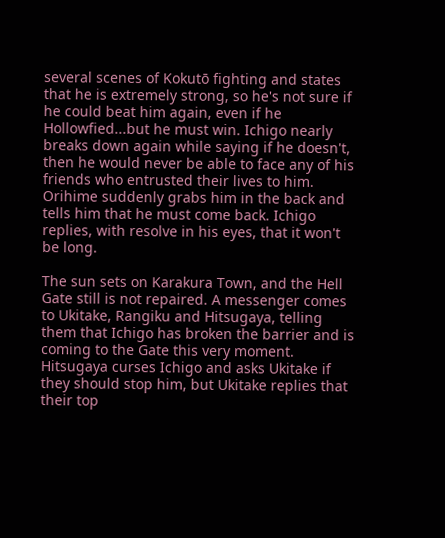several scenes of Kokutō fighting and states that he is extremely strong, so he's not sure if he could beat him again, even if he Hollowfied...but he must win. Ichigo nearly breaks down again while saying if he doesn't, then he would never be able to face any of his friends who entrusted their lives to him. Orihime suddenly grabs him in the back and tells him that he must come back. Ichigo replies, with resolve in his eyes, that it won't be long.

The sun sets on Karakura Town, and the Hell Gate still is not repaired. A messenger comes to Ukitake, Rangiku and Hitsugaya, telling them that Ichigo has broken the barrier and is coming to the Gate this very moment. Hitsugaya curses Ichigo and asks Ukitake if they should stop him, but Ukitake replies that their top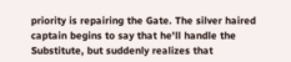priority is repairing the Gate. The silver haired captain begins to say that he'll handle the Substitute, but suddenly realizes that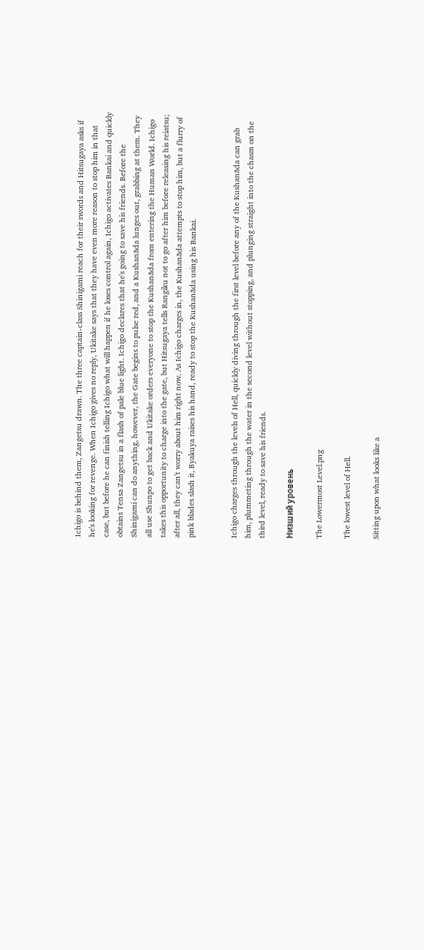Ichigo is behind them, Zangetsu drawn. The three captain-class Shinigami reach for their swords and Hitsugaya asks if he's looking for revenge. When Ichigo gives no reply, Ukitake says that they have even more reason to stop him in that case, but before he can finish telling Ichigo what will happen if he loses control again, Ichigo activates Bankai and quickly obtains Tensa Zangetsu in a flash of pale blue light. Ichigo declares that he's going to save his friends. Before the Shinigami can do anything, however, the Gate begins to pulse red, and a Kushanāda lunges out, grabbing at them. They all use Shunpo to get back and Ukitake orders everyone to stop the Kushanāda from entering the Human World. Ichigo takes this opportunity to charge into the gate, but Hitsugaya tells Rangiku not to go after him before releasing his reiatsu; after all, they can't worry about him right now. As Ichigo charges in, the Kushanāda attempts to stop him, but a flurry of pink blades slash it, Byakuya raises his hand, ready to stop the Kushanāda using his Bankai.


Ichigo charges through the levels of Hell, quickly diving through the first level before any of the Kushanāda can grab him, plummeting through the water in the second level without stopping, and plunging straight into the chasm on the third level, ready to save his friends.

Низший уровень

The Lowermost Level.png

The lowest level of Hell.

Sitting upon what looks like a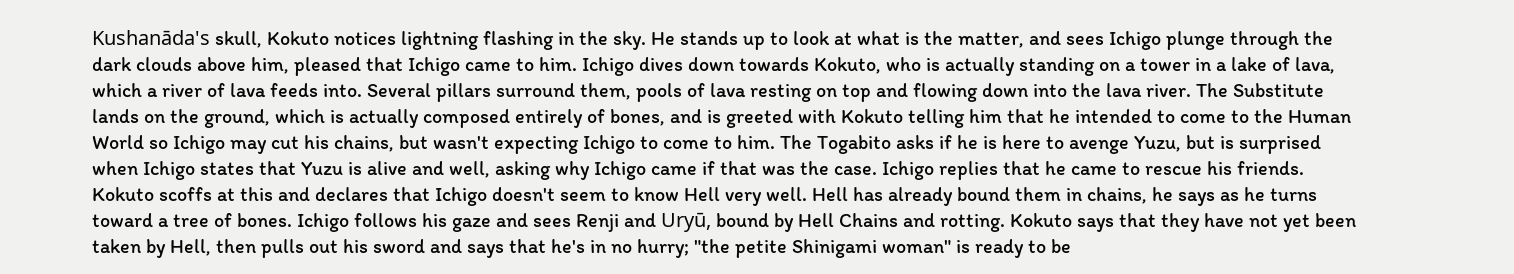Kushanāda's skull, Kokuto notices lightning flashing in the sky. He stands up to look at what is the matter, and sees Ichigo plunge through the dark clouds above him, pleased that Ichigo came to him. Ichigo dives down towards Kokuto, who is actually standing on a tower in a lake of lava, which a river of lava feeds into. Several pillars surround them, pools of lava resting on top and flowing down into the lava river. The Substitute lands on the ground, which is actually composed entirely of bones, and is greeted with Kokuto telling him that he intended to come to the Human World so Ichigo may cut his chains, but wasn't expecting Ichigo to come to him. The Togabito asks if he is here to avenge Yuzu, but is surprised when Ichigo states that Yuzu is alive and well, asking why Ichigo came if that was the case. Ichigo replies that he came to rescue his friends. Kokuto scoffs at this and declares that Ichigo doesn't seem to know Hell very well. Hell has already bound them in chains, he says as he turns toward a tree of bones. Ichigo follows his gaze and sees Renji and Uryū, bound by Hell Chains and rotting. Kokuto says that they have not yet been taken by Hell, then pulls out his sword and says that he's in no hurry; "the petite Shinigami woman" is ready to be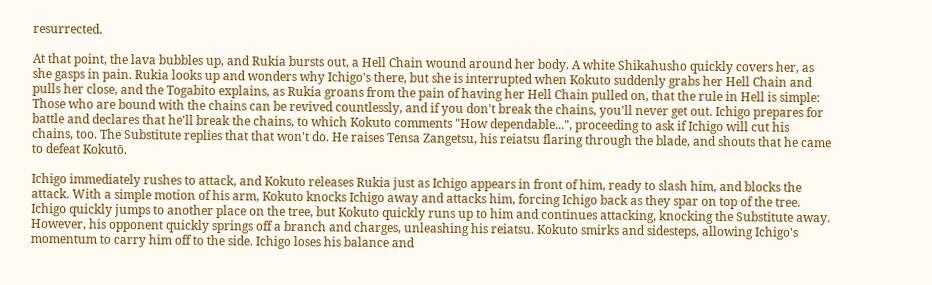resurrected.

At that point, the lava bubbles up, and Rukia bursts out, a Hell Chain wound around her body. A white Shikahusho quickly covers her, as she gasps in pain. Rukia looks up and wonders why Ichigo's there, but she is interrupted when Kokuto suddenly grabs her Hell Chain and pulls her close, and the Togabito explains, as Rukia groans from the pain of having her Hell Chain pulled on, that the rule in Hell is simple: Those who are bound with the chains can be revived countlessly, and if you don't break the chains, you'll never get out. Ichigo prepares for battle and declares that he'll break the chains, to which Kokuto comments "How dependable...", proceeding to ask if Ichigo will cut his chains, too. The Substitute replies that that won't do. He raises Tensa Zangetsu, his reiatsu flaring through the blade, and shouts that he came to defeat Kokutō.

Ichigo immediately rushes to attack, and Kokuto releases Rukia just as Ichigo appears in front of him, ready to slash him, and blocks the attack. With a simple motion of his arm, Kokuto knocks Ichigo away and attacks him, forcing Ichigo back as they spar on top of the tree. Ichigo quickly jumps to another place on the tree, but Kokuto quickly runs up to him and continues attacking, knocking the Substitute away. However, his opponent quickly springs off a branch and charges, unleashing his reiatsu. Kokuto smirks and sidesteps, allowing Ichigo's momentum to carry him off to the side. Ichigo loses his balance and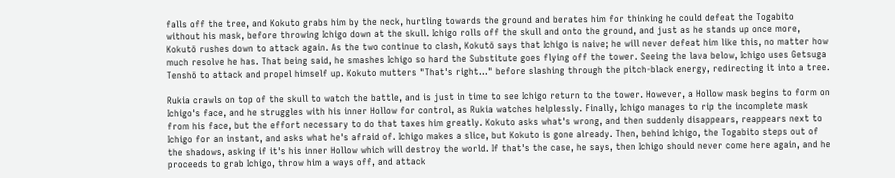falls off the tree, and Kokuto grabs him by the neck, hurtling towards the ground and berates him for thinking he could defeat the Togabito without his mask, before throwing Ichigo down at the skull. Ichigo rolls off the skull and onto the ground, and just as he stands up once more, Kokutō rushes down to attack again. As the two continue to clash, Kokutō says that Ichigo is naive; he will never defeat him like this, no matter how much resolve he has. That being said, he smashes Ichigo so hard the Substitute goes flying off the tower. Seeing the lava below, Ichigo uses Getsuga Tenshō to attack and propel himself up. Kokuto mutters "That's right..." before slashing through the pitch-black energy, redirecting it into a tree.

Rukia crawls on top of the skull to watch the battle, and is just in time to see Ichigo return to the tower. However, a Hollow mask begins to form on Ichigo's face, and he struggles with his inner Hollow for control, as Rukia watches helplessly. Finally, Ichigo manages to rip the incomplete mask from his face, but the effort necessary to do that taxes him greatly. Kokuto asks what's wrong, and then suddenly disappears, reappears next to Ichigo for an instant, and asks what he's afraid of. Ichigo makes a slice, but Kokuto is gone already. Then, behind Ichigo, the Togabito steps out of the shadows, asking if it's his inner Hollow which will destroy the world. If that's the case, he says, then Ichigo should never come here again, and he proceeds to grab Ichigo, throw him a ways off, and attack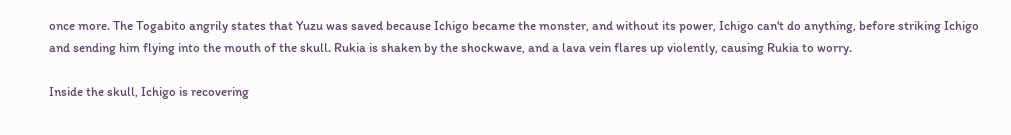once more. The Togabito angrily states that Yuzu was saved because Ichigo became the monster, and without its power, Ichigo can't do anything, before striking Ichigo and sending him flying into the mouth of the skull. Rukia is shaken by the shockwave, and a lava vein flares up violently, causing Rukia to worry.

Inside the skull, Ichigo is recovering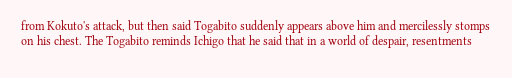from Kokuto's attack, but then said Togabito suddenly appears above him and mercilessly stomps on his chest. The Togabito reminds Ichigo that he said that in a world of despair, resentments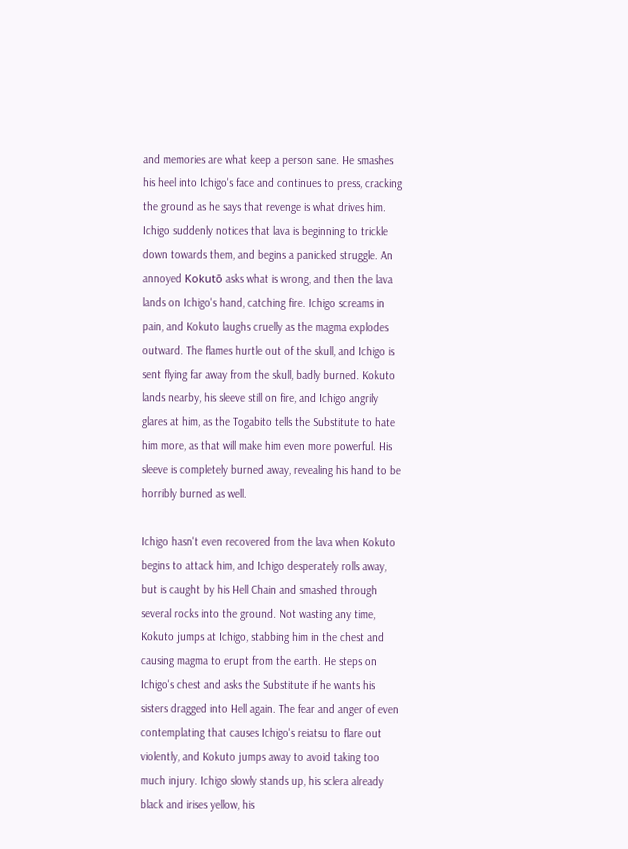and memories are what keep a person sane. He smashes his heel into Ichigo's face and continues to press, cracking the ground as he says that revenge is what drives him. Ichigo suddenly notices that lava is beginning to trickle down towards them, and begins a panicked struggle. An annoyed Kokutō asks what is wrong, and then the lava lands on Ichigo's hand, catching fire. Ichigo screams in pain, and Kokuto laughs cruelly as the magma explodes outward. The flames hurtle out of the skull, and Ichigo is sent flying far away from the skull, badly burned. Kokuto lands nearby, his sleeve still on fire, and Ichigo angrily glares at him, as the Togabito tells the Substitute to hate him more, as that will make him even more powerful. His sleeve is completely burned away, revealing his hand to be horribly burned as well.

Ichigo hasn't even recovered from the lava when Kokuto begins to attack him, and Ichigo desperately rolls away, but is caught by his Hell Chain and smashed through several rocks into the ground. Not wasting any time, Kokuto jumps at Ichigo, stabbing him in the chest and causing magma to erupt from the earth. He steps on Ichigo's chest and asks the Substitute if he wants his sisters dragged into Hell again. The fear and anger of even contemplating that causes Ichigo's reiatsu to flare out violently, and Kokuto jumps away to avoid taking too much injury. Ichigo slowly stands up, his sclera already black and irises yellow, his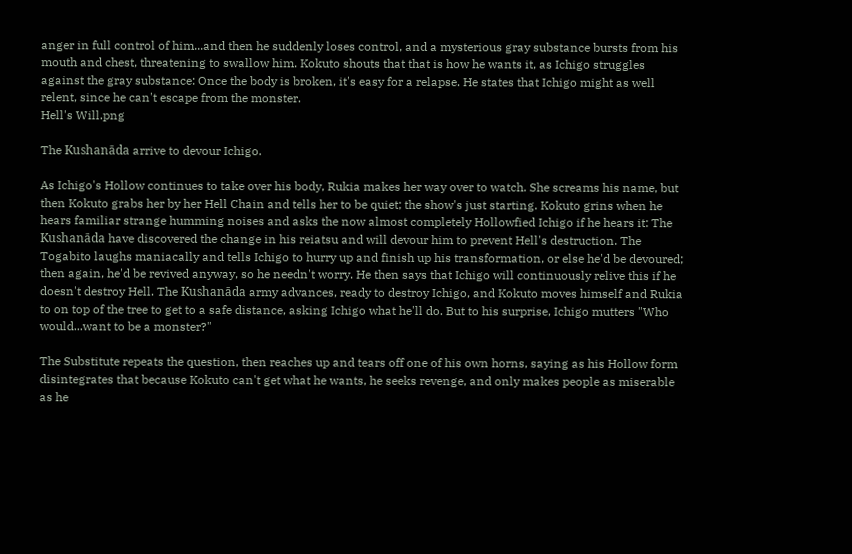anger in full control of him...and then he suddenly loses control, and a mysterious gray substance bursts from his mouth and chest, threatening to swallow him. Kokuto shouts that that is how he wants it, as Ichigo struggles against the gray substance: Once the body is broken, it's easy for a relapse. He states that Ichigo might as well relent, since he can't escape from the monster.
Hell's Will.png

The Kushanāda arrive to devour Ichigo.

As Ichigo's Hollow continues to take over his body, Rukia makes her way over to watch. She screams his name, but then Kokuto grabs her by her Hell Chain and tells her to be quiet; the show's just starting. Kokuto grins when he hears familiar strange humming noises and asks the now almost completely Hollowfied Ichigo if he hears it: The Kushanāda have discovered the change in his reiatsu and will devour him to prevent Hell's destruction. The Togabito laughs maniacally and tells Ichigo to hurry up and finish up his transformation, or else he'd be devoured; then again, he'd be revived anyway, so he needn't worry. He then says that Ichigo will continuously relive this if he doesn't destroy Hell. The Kushanāda army advances, ready to destroy Ichigo, and Kokuto moves himself and Rukia to on top of the tree to get to a safe distance, asking Ichigo what he'll do. But to his surprise, Ichigo mutters "Who would...want to be a monster?"

The Substitute repeats the question, then reaches up and tears off one of his own horns, saying as his Hollow form disintegrates that because Kokuto can't get what he wants, he seeks revenge, and only makes people as miserable as he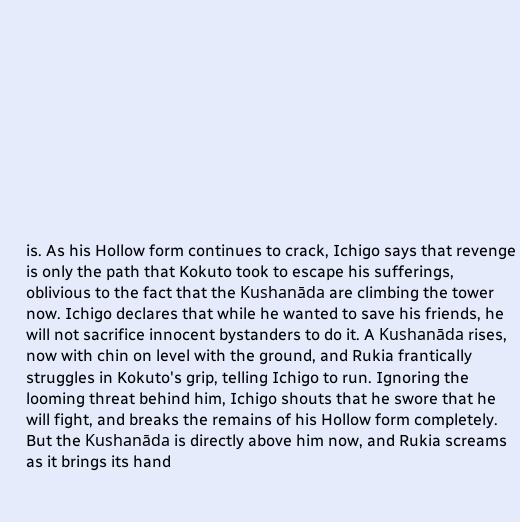is. As his Hollow form continues to crack, Ichigo says that revenge is only the path that Kokuto took to escape his sufferings, oblivious to the fact that the Kushanāda are climbing the tower now. Ichigo declares that while he wanted to save his friends, he will not sacrifice innocent bystanders to do it. A Kushanāda rises, now with chin on level with the ground, and Rukia frantically struggles in Kokuto's grip, telling Ichigo to run. Ignoring the looming threat behind him, Ichigo shouts that he swore that he will fight, and breaks the remains of his Hollow form completely. But the Kushanāda is directly above him now, and Rukia screams as it brings its hand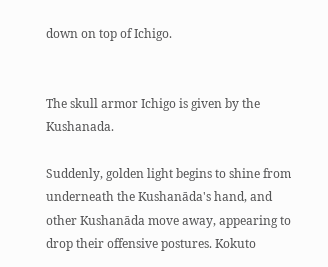down on top of Ichigo.


The skull armor Ichigo is given by the Kushanada.

Suddenly, golden light begins to shine from underneath the Kushanāda's hand, and other Kushanāda move away, appearing to drop their offensive postures. Kokuto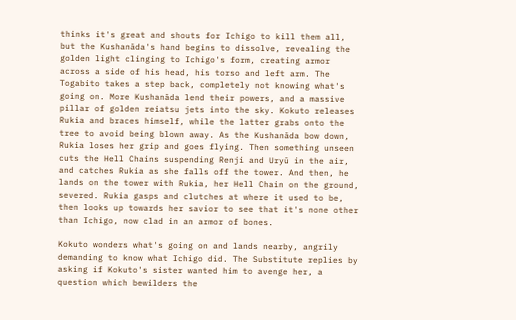thinks it's great and shouts for Ichigo to kill them all, but the Kushanāda's hand begins to dissolve, revealing the golden light clinging to Ichigo's form, creating armor across a side of his head, his torso and left arm. The Togabito takes a step back, completely not knowing what's going on. More Kushanāda lend their powers, and a massive pillar of golden reiatsu jets into the sky. Kokuto releases Rukia and braces himself, while the latter grabs onto the tree to avoid being blown away. As the Kushanāda bow down, Rukia loses her grip and goes flying. Then something unseen cuts the Hell Chains suspending Renji and Uryū in the air, and catches Rukia as she falls off the tower. And then, he lands on the tower with Rukia, her Hell Chain on the ground, severed. Rukia gasps and clutches at where it used to be, then looks up towards her savior to see that it's none other than Ichigo, now clad in an armor of bones.

Kokuto wonders what's going on and lands nearby, angrily demanding to know what Ichigo did. The Substitute replies by asking if Kokuto's sister wanted him to avenge her, a question which bewilders the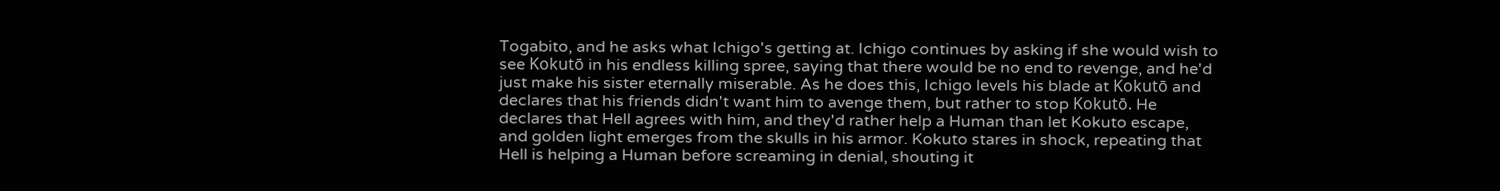Togabito, and he asks what Ichigo's getting at. Ichigo continues by asking if she would wish to see Kokutō in his endless killing spree, saying that there would be no end to revenge, and he'd just make his sister eternally miserable. As he does this, Ichigo levels his blade at Kokutō and declares that his friends didn't want him to avenge them, but rather to stop Kokutō. He declares that Hell agrees with him, and they'd rather help a Human than let Kokuto escape, and golden light emerges from the skulls in his armor. Kokuto stares in shock, repeating that Hell is helping a Human before screaming in denial, shouting it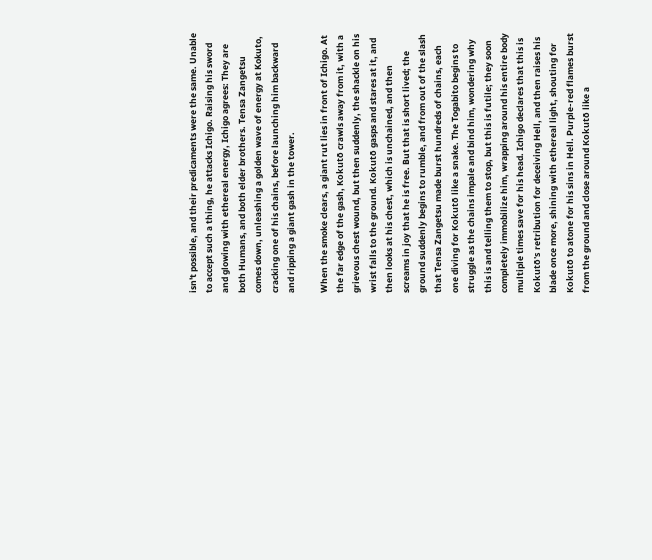isn't possible, and their predicaments were the same. Unable to accept such a thing, he attacks Ichigo. Raising his sword and glowing with ethereal energy, Ichigo agrees: They are both Humans, and both elder brothers. Tensa Zangetsu comes down, unleashing a golden wave of energy at Kokuto, cracking one of his chains, before launching him backward and ripping a giant gash in the tower.

When the smoke clears, a giant rut lies in front of Ichigo. At the far edge of the gash, Kokutō crawls away from it, with a grievous chest wound, but then suddenly, the shackle on his wrist falls to the ground. Kokutō gasps and stares at it, and then looks at his chest, which is unchained, and then screams in joy that he is free. But that is short lived; the ground suddenly begins to rumble, and from out of the slash that Tensa Zangetsu made burst hundreds of chains, each one diving for Kokutō like a snake. The Togabito begins to struggle as the chains impale and bind him, wondering why this is and telling them to stop, but this is futile; they soon completely immobilize him, wrapping around his entire body multiple times save for his head. Ichigo declares that this is Kokutō's retribution for deceiving Hell, and then raises his blade once more, shining with ethereal light, shouting for Kokutō to atone for his sins in Hell. Purple-red flames burst from the ground and close around Kokutō like a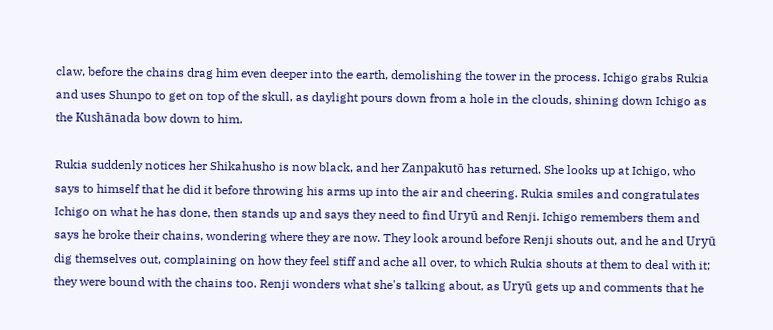claw, before the chains drag him even deeper into the earth, demolishing the tower in the process. Ichigo grabs Rukia and uses Shunpo to get on top of the skull, as daylight pours down from a hole in the clouds, shining down Ichigo as the Kushānada bow down to him.

Rukia suddenly notices her Shikahusho is now black, and her Zanpakutō has returned. She looks up at Ichigo, who says to himself that he did it before throwing his arms up into the air and cheering. Rukia smiles and congratulates Ichigo on what he has done, then stands up and says they need to find Uryū and Renji. Ichigo remembers them and says he broke their chains, wondering where they are now. They look around before Renji shouts out, and he and Uryū dig themselves out, complaining on how they feel stiff and ache all over, to which Rukia shouts at them to deal with it; they were bound with the chains too. Renji wonders what she's talking about, as Uryū gets up and comments that he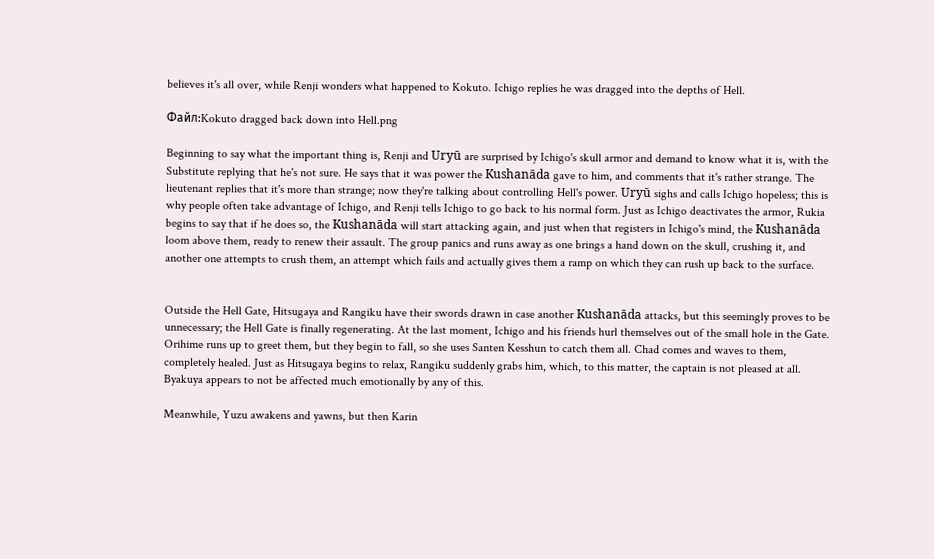believes it's all over, while Renji wonders what happened to Kokuto. Ichigo replies he was dragged into the depths of Hell.

Файл:Kokuto dragged back down into Hell.png

Beginning to say what the important thing is, Renji and Uryū are surprised by Ichigo's skull armor and demand to know what it is, with the Substitute replying that he's not sure. He says that it was power the Kushanāda gave to him, and comments that it's rather strange. The lieutenant replies that it's more than strange; now they're talking about controlling Hell's power. Uryū sighs and calls Ichigo hopeless; this is why people often take advantage of Ichigo, and Renji tells Ichigo to go back to his normal form. Just as Ichigo deactivates the armor, Rukia begins to say that if he does so, the Kushanāda will start attacking again, and just when that registers in Ichigo's mind, the Kushanāda loom above them, ready to renew their assault. The group panics and runs away as one brings a hand down on the skull, crushing it, and another one attempts to crush them, an attempt which fails and actually gives them a ramp on which they can rush up back to the surface.


Outside the Hell Gate, Hitsugaya and Rangiku have their swords drawn in case another Kushanāda attacks, but this seemingly proves to be unnecessary; the Hell Gate is finally regenerating. At the last moment, Ichigo and his friends hurl themselves out of the small hole in the Gate. Orihime runs up to greet them, but they begin to fall, so she uses Santen Kesshun to catch them all. Chad comes and waves to them, completely healed. Just as Hitsugaya begins to relax, Rangiku suddenly grabs him, which, to this matter, the captain is not pleased at all. Byakuya appears to not be affected much emotionally by any of this.

Meanwhile, Yuzu awakens and yawns, but then Karin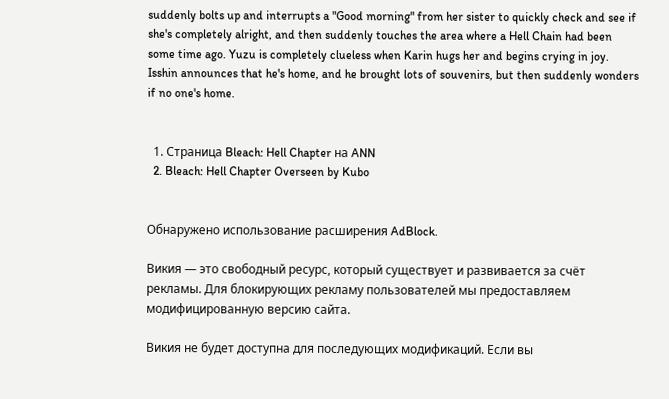suddenly bolts up and interrupts a "Good morning" from her sister to quickly check and see if she's completely alright, and then suddenly touches the area where a Hell Chain had been some time ago. Yuzu is completely clueless when Karin hugs her and begins crying in joy. Isshin announces that he's home, and he brought lots of souvenirs, but then suddenly wonders if no one's home.


  1. Страница Bleach: Hell Chapter на ANN
  2. Bleach: Hell Chapter Overseen by Kubo


Обнаружено использование расширения AdBlock.

Викия — это свободный ресурс, который существует и развивается за счёт рекламы. Для блокирующих рекламу пользователей мы предоставляем модифицированную версию сайта.

Викия не будет доступна для последующих модификаций. Если вы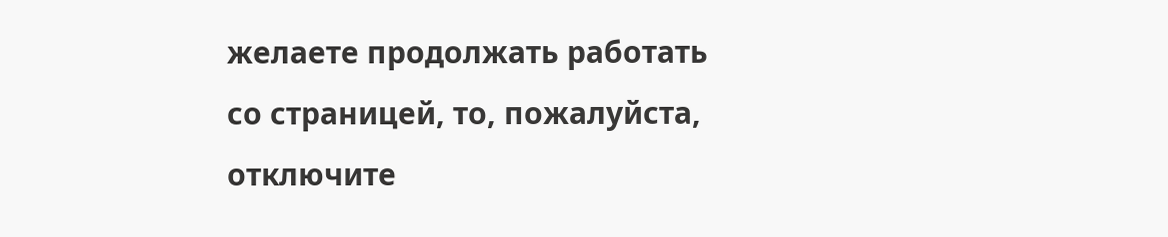желаете продолжать работать со страницей, то, пожалуйста, отключите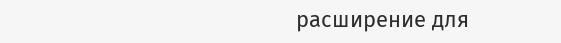расширение для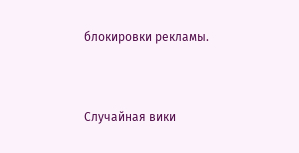блокировки рекламы.


Случайная вики